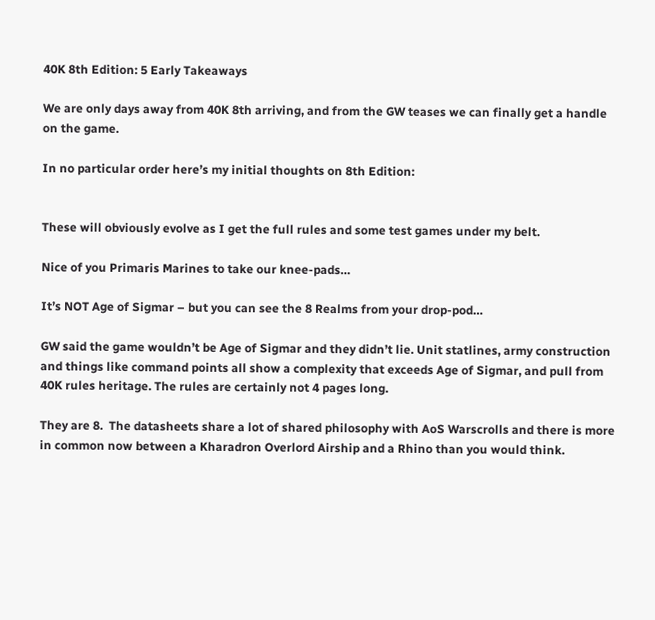40K 8th Edition: 5 Early Takeaways

We are only days away from 40K 8th arriving, and from the GW teases we can finally get a handle on the game.

In no particular order here’s my initial thoughts on 8th Edition:


These will obviously evolve as I get the full rules and some test games under my belt.

Nice of you Primaris Marines to take our knee-pads…

It’s NOT Age of Sigmar – but you can see the 8 Realms from your drop-pod…

GW said the game wouldn’t be Age of Sigmar and they didn’t lie. Unit statlines, army construction and things like command points all show a complexity that exceeds Age of Sigmar, and pull from 40K rules heritage. The rules are certainly not 4 pages long.

They are 8.  The datasheets share a lot of shared philosophy with AoS Warscrolls and there is more in common now between a Kharadron Overlord Airship and a Rhino than you would think.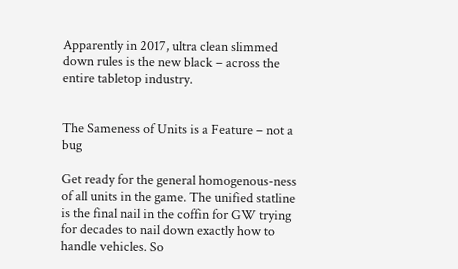Apparently in 2017, ultra clean slimmed down rules is the new black – across the entire tabletop industry.


The Sameness of Units is a Feature – not a bug

Get ready for the general homogenous-ness of all units in the game. The unified statline is the final nail in the coffin for GW trying for decades to nail down exactly how to handle vehicles. So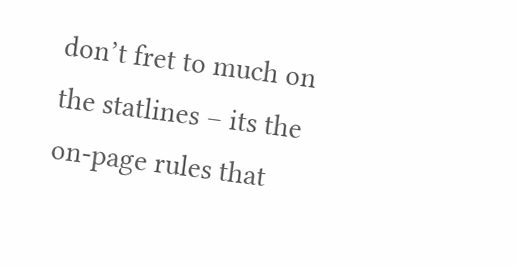don’t fret to much on the statlines – its the on-page rules that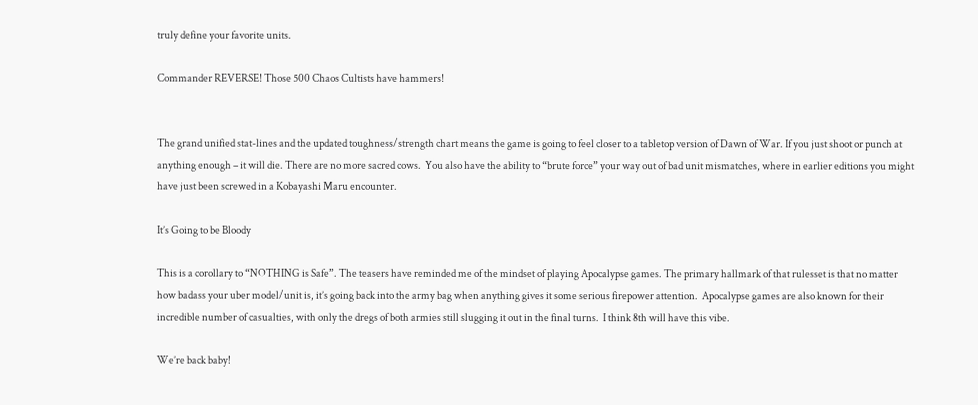truly define your favorite units.

Commander REVERSE! Those 500 Chaos Cultists have hammers!


The grand unified stat-lines and the updated toughness/strength chart means the game is going to feel closer to a tabletop version of Dawn of War. If you just shoot or punch at anything enough – it will die. There are no more sacred cows.  You also have the ability to “brute force” your way out of bad unit mismatches, where in earlier editions you might have just been screwed in a Kobayashi Maru encounter.

It’s Going to be Bloody

This is a corollary to “NOTHING is Safe”. The teasers have reminded me of the mindset of playing Apocalypse games. The primary hallmark of that rulesset is that no matter how badass your uber model/unit is, it’s going back into the army bag when anything gives it some serious firepower attention.  Apocalypse games are also known for their incredible number of casualties, with only the dregs of both armies still slugging it out in the final turns.  I think 8th will have this vibe.

We’re back baby!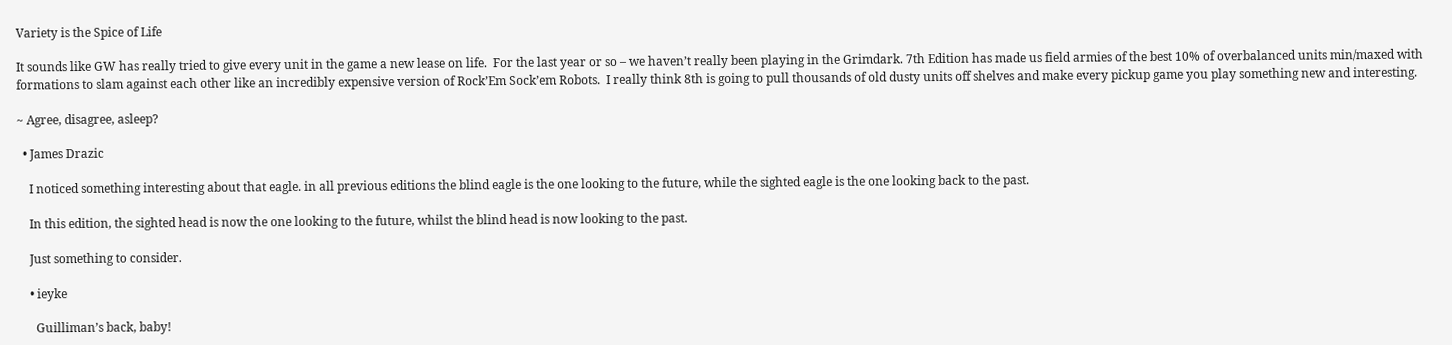Variety is the Spice of Life

It sounds like GW has really tried to give every unit in the game a new lease on life.  For the last year or so – we haven’t really been playing in the Grimdark. 7th Edition has made us field armies of the best 10% of overbalanced units min/maxed with formations to slam against each other like an incredibly expensive version of Rock’Em Sock’em Robots.  I really think 8th is going to pull thousands of old dusty units off shelves and make every pickup game you play something new and interesting.

~ Agree, disagree, asleep?

  • James Drazic

    I noticed something interesting about that eagle. in all previous editions the blind eagle is the one looking to the future, while the sighted eagle is the one looking back to the past.

    In this edition, the sighted head is now the one looking to the future, whilst the blind head is now looking to the past.

    Just something to consider.

    • ieyke

      Guilliman’s back, baby!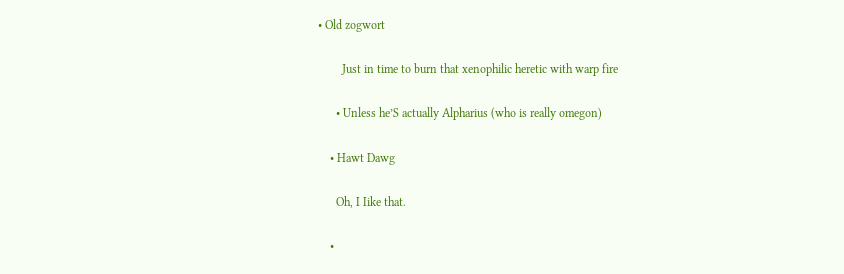• Old zogwort

        Just in time to burn that xenophilic heretic with warp fire

      • Unless he’S actually Alpharius (who is really omegon)

    • Hawt Dawg

      Oh, I Iike that.

    •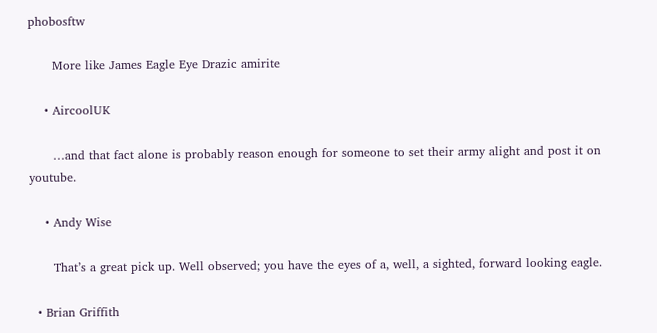phobosftw

      More like James Eagle Eye Drazic amirite

    • AircoolUK

      …and that fact alone is probably reason enough for someone to set their army alight and post it on youtube.

    • Andy Wise

      That’s a great pick up. Well observed; you have the eyes of a, well, a sighted, forward looking eagle.

  • Brian Griffith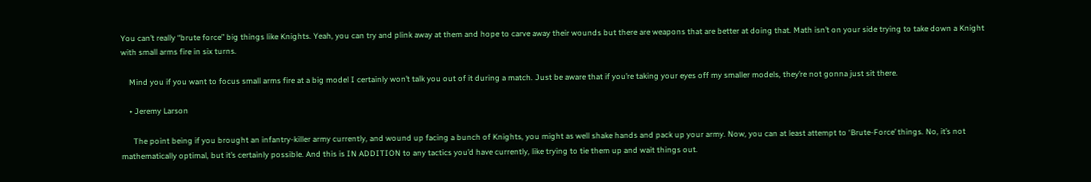You can’t really “brute force” big things like Knights. Yeah, you can try and plink away at them and hope to carve away their wounds but there are weapons that are better at doing that. Math isn’t on your side trying to take down a Knight with small arms fire in six turns.

    Mind you if you want to focus small arms fire at a big model I certainly won’t talk you out of it during a match. Just be aware that if you’re taking your eyes off my smaller models, they’re not gonna just sit there.

    • Jeremy Larson

      The point being if you brought an infantry-killer army currently, and wound up facing a bunch of Knights, you might as well shake hands and pack up your army. Now, you can at least attempt to ‘Brute-Force’ things. No, it’s not mathematically optimal, but it’s certainly possible. And this is IN ADDITION to any tactics you’d have currently, like trying to tie them up and wait things out.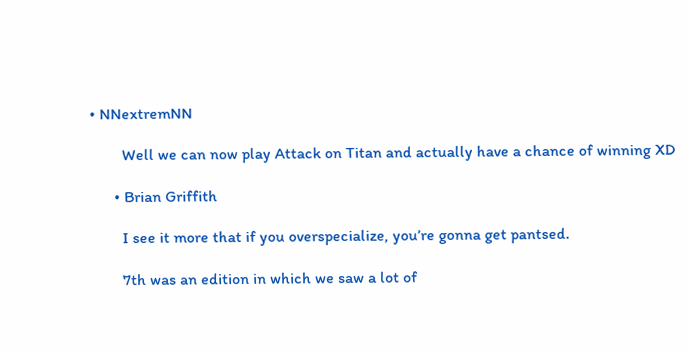• NNextremNN

        Well we can now play Attack on Titan and actually have a chance of winning XD

      • Brian Griffith

        I see it more that if you overspecialize, you’re gonna get pantsed.

        7th was an edition in which we saw a lot of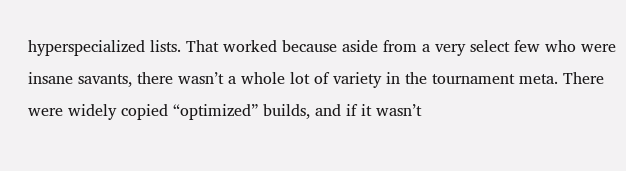hyperspecialized lists. That worked because aside from a very select few who were insane savants, there wasn’t a whole lot of variety in the tournament meta. There were widely copied “optimized” builds, and if it wasn’t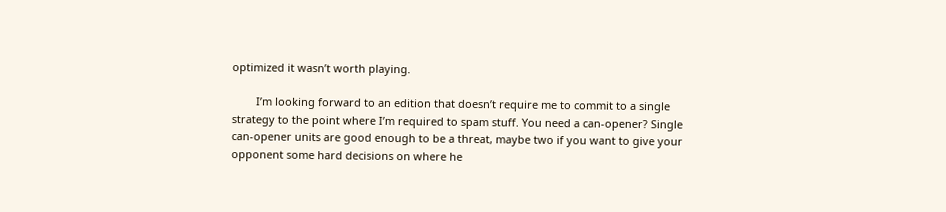optimized it wasn’t worth playing.

        I’m looking forward to an edition that doesn’t require me to commit to a single strategy to the point where I’m required to spam stuff. You need a can-opener? Single can-opener units are good enough to be a threat, maybe two if you want to give your opponent some hard decisions on where he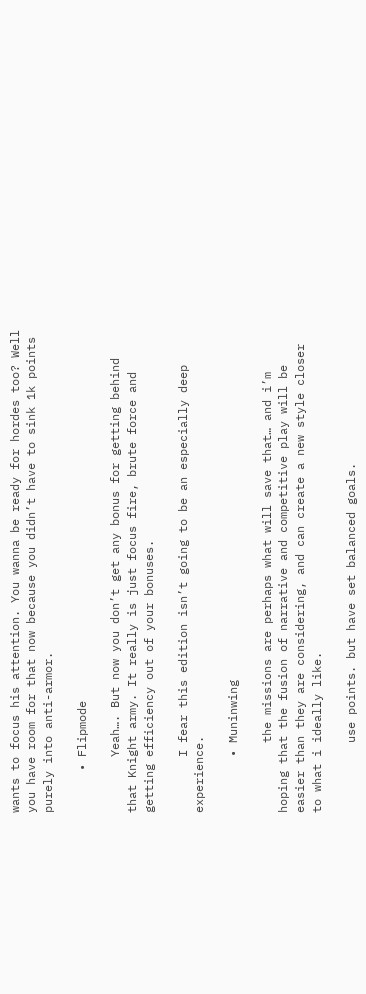wants to focus his attention. You wanna be ready for hordes too? Well you have room for that now because you didn’t have to sink 1k points purely into anti-armor.

      • Flipmode

        Yeah…. But now you don’t get any bonus for getting behind that Knight army. It really is just focus fire, brute force and getting efficiency out of your bonuses.

        I fear this edition isn’t going to be an especially deep experience.

        • Muninwing

          the missions are perhaps what will save that… and i’m hoping that the fusion of narrative and competitive play will be easier than they are considering, and can create a new style closer to what i ideally like.

          use points. but have set balanced goals.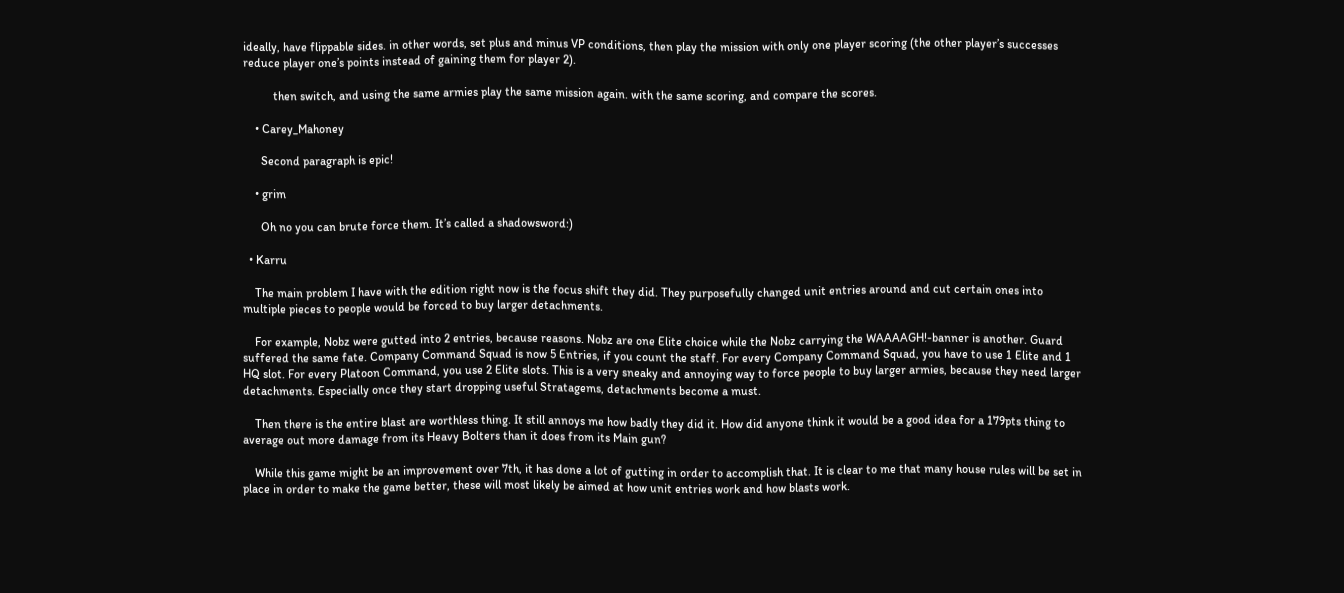ideally, have flippable sides. in other words, set plus and minus VP conditions, then play the mission with only one player scoring (the other player’s successes reduce player one’s points instead of gaining them for player 2).

          then switch, and using the same armies play the same mission again. with the same scoring, and compare the scores.

    • Carey_Mahoney

      Second paragraph is epic!

    • grim

      Oh no you can brute force them. It’s called a shadowsword:)

  • Karru

    The main problem I have with the edition right now is the focus shift they did. They purposefully changed unit entries around and cut certain ones into multiple pieces to people would be forced to buy larger detachments.

    For example, Nobz were gutted into 2 entries, because reasons. Nobz are one Elite choice while the Nobz carrying the WAAAAGH!-banner is another. Guard suffered the same fate. Company Command Squad is now 5 Entries, if you count the staff. For every Company Command Squad, you have to use 1 Elite and 1 HQ slot. For every Platoon Command, you use 2 Elite slots. This is a very sneaky and annoying way to force people to buy larger armies, because they need larger detachments. Especially once they start dropping useful Stratagems, detachments become a must.

    Then there is the entire blast are worthless thing. It still annoys me how badly they did it. How did anyone think it would be a good idea for a 179pts thing to average out more damage from its Heavy Bolters than it does from its Main gun?

    While this game might be an improvement over 7th, it has done a lot of gutting in order to accomplish that. It is clear to me that many house rules will be set in place in order to make the game better, these will most likely be aimed at how unit entries work and how blasts work.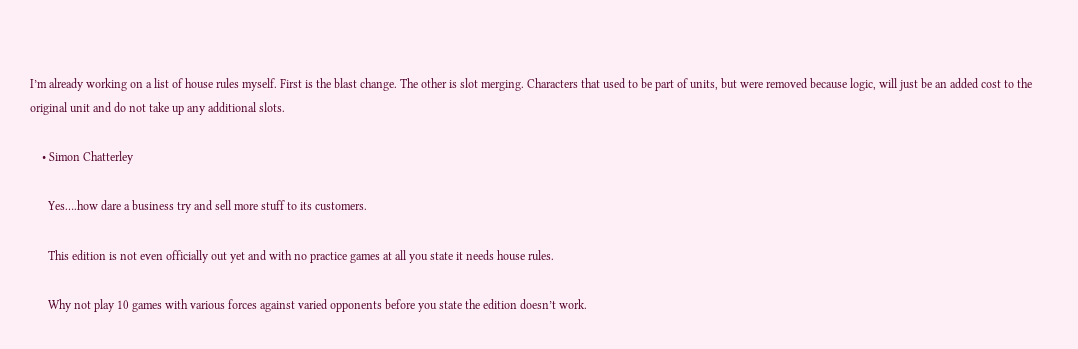I’m already working on a list of house rules myself. First is the blast change. The other is slot merging. Characters that used to be part of units, but were removed because logic, will just be an added cost to the original unit and do not take up any additional slots.

    • Simon Chatterley

      Yes….how dare a business try and sell more stuff to its customers.

      This edition is not even officially out yet and with no practice games at all you state it needs house rules.

      Why not play 10 games with various forces against varied opponents before you state the edition doesn’t work.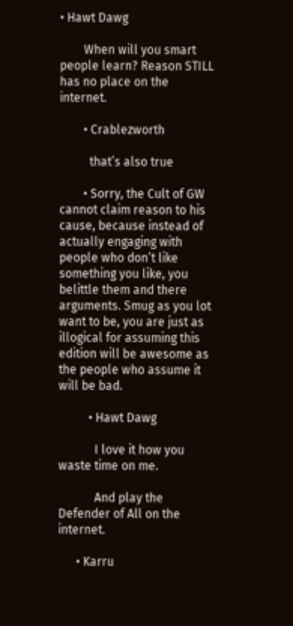• Hawt Dawg

        When will you smart people learn? Reason STILL has no place on the internet.

        • Crablezworth

          that’s also true

        • Sorry, the Cult of GW cannot claim reason to his cause, because instead of actually engaging with people who don’t like something you like, you belittle them and there arguments. Smug as you lot want to be, you are just as illogical for assuming this edition will be awesome as the people who assume it will be bad.

          • Hawt Dawg

            I love it how you waste time on me.

            And play the Defender of All on the internet.

      • Karru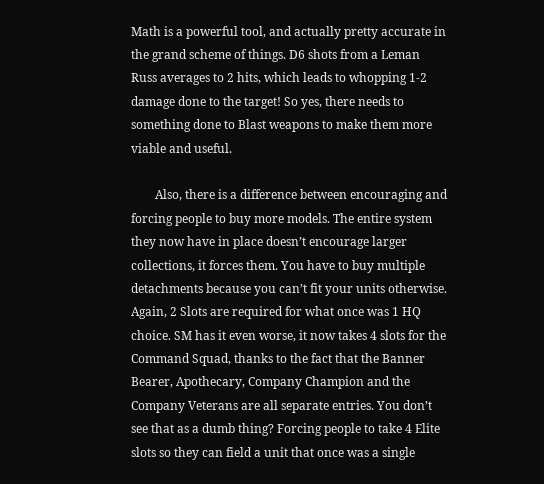Math is a powerful tool, and actually pretty accurate in the grand scheme of things. D6 shots from a Leman Russ averages to 2 hits, which leads to whopping 1-2 damage done to the target! So yes, there needs to something done to Blast weapons to make them more viable and useful.

        Also, there is a difference between encouraging and forcing people to buy more models. The entire system they now have in place doesn’t encourage larger collections, it forces them. You have to buy multiple detachments because you can’t fit your units otherwise. Again, 2 Slots are required for what once was 1 HQ choice. SM has it even worse, it now takes 4 slots for the Command Squad, thanks to the fact that the Banner Bearer, Apothecary, Company Champion and the Company Veterans are all separate entries. You don’t see that as a dumb thing? Forcing people to take 4 Elite slots so they can field a unit that once was a single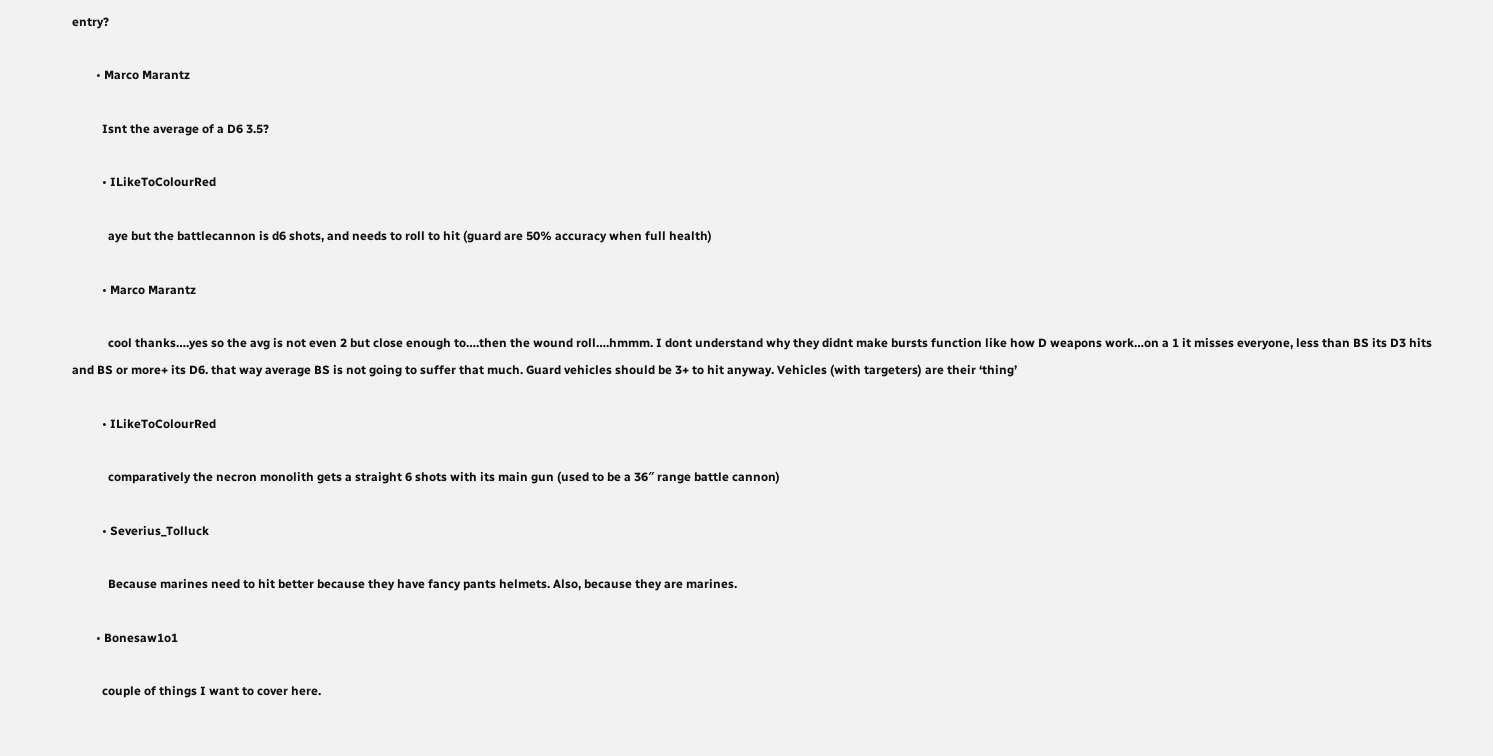entry?

        • Marco Marantz

          Isnt the average of a D6 3.5?

          • ILikeToColourRed

            aye but the battlecannon is d6 shots, and needs to roll to hit (guard are 50% accuracy when full health)

          • Marco Marantz

            cool thanks….yes so the avg is not even 2 but close enough to….then the wound roll….hmmm. I dont understand why they didnt make bursts function like how D weapons work…on a 1 it misses everyone, less than BS its D3 hits and BS or more+ its D6. that way average BS is not going to suffer that much. Guard vehicles should be 3+ to hit anyway. Vehicles (with targeters) are their ‘thing’

          • ILikeToColourRed

            comparatively the necron monolith gets a straight 6 shots with its main gun (used to be a 36″ range battle cannon)

          • Severius_Tolluck

            Because marines need to hit better because they have fancy pants helmets. Also, because they are marines.

        • Bonesaw1o1

          couple of things I want to cover here.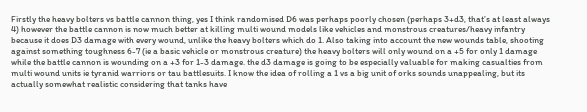Firstly the heavy bolters vs battle cannon thing, yes I think randomised D6 was perhaps poorly chosen (perhaps 3+d3, that’s at least always 4) however the battle cannon is now much better at killing multi wound models like vehicles and monstrous creatures/heavy infantry because it does D3 damage with every wound, unlike the heavy bolters which do 1. Also taking into account the new wounds table, shooting against something toughness 6-7 (ie a basic vehicle or monstrous creature) the heavy bolters will only wound on a +5 for only 1 damage while the battle cannon is wounding on a +3 for 1-3 damage. the d3 damage is going to be especially valuable for making casualties from multi wound units ie tyranid warriors or tau battlesuits. I know the idea of rolling a 1 vs a big unit of orks sounds unappealing, but its actually somewhat realistic considering that tanks have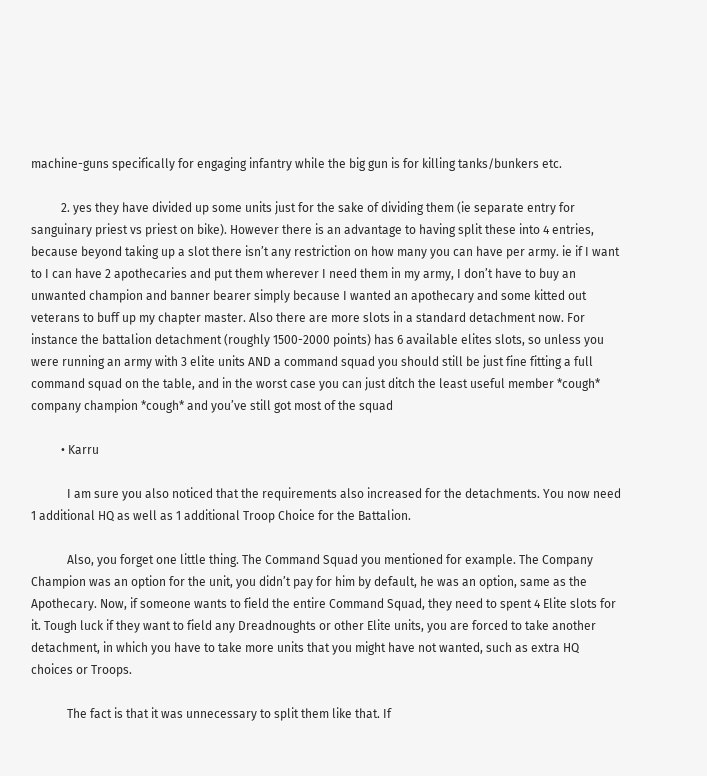machine-guns specifically for engaging infantry while the big gun is for killing tanks/bunkers etc.

          2. yes they have divided up some units just for the sake of dividing them (ie separate entry for sanguinary priest vs priest on bike). However there is an advantage to having split these into 4 entries, because beyond taking up a slot there isn’t any restriction on how many you can have per army. ie if I want to I can have 2 apothecaries and put them wherever I need them in my army, I don’t have to buy an unwanted champion and banner bearer simply because I wanted an apothecary and some kitted out veterans to buff up my chapter master. Also there are more slots in a standard detachment now. For instance the battalion detachment (roughly 1500-2000 points) has 6 available elites slots, so unless you were running an army with 3 elite units AND a command squad you should still be just fine fitting a full command squad on the table, and in the worst case you can just ditch the least useful member *cough* company champion *cough* and you’ve still got most of the squad

          • Karru

            I am sure you also noticed that the requirements also increased for the detachments. You now need 1 additional HQ as well as 1 additional Troop Choice for the Battalion.

            Also, you forget one little thing. The Command Squad you mentioned for example. The Company Champion was an option for the unit, you didn’t pay for him by default, he was an option, same as the Apothecary. Now, if someone wants to field the entire Command Squad, they need to spent 4 Elite slots for it. Tough luck if they want to field any Dreadnoughts or other Elite units, you are forced to take another detachment, in which you have to take more units that you might have not wanted, such as extra HQ choices or Troops.

            The fact is that it was unnecessary to split them like that. If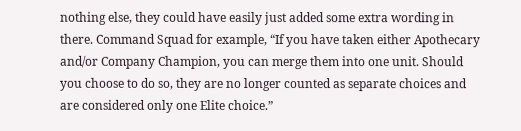nothing else, they could have easily just added some extra wording in there. Command Squad for example, “If you have taken either Apothecary and/or Company Champion, you can merge them into one unit. Should you choose to do so, they are no longer counted as separate choices and are considered only one Elite choice.”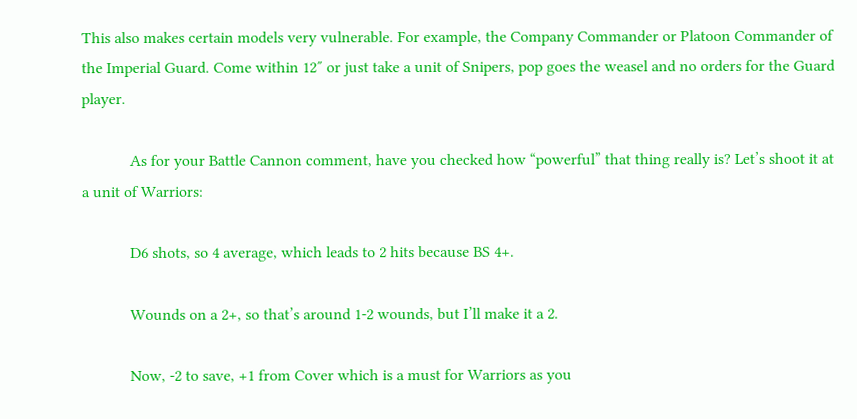This also makes certain models very vulnerable. For example, the Company Commander or Platoon Commander of the Imperial Guard. Come within 12″ or just take a unit of Snipers, pop goes the weasel and no orders for the Guard player.

            As for your Battle Cannon comment, have you checked how “powerful” that thing really is? Let’s shoot it at a unit of Warriors:

            D6 shots, so 4 average, which leads to 2 hits because BS 4+.

            Wounds on a 2+, so that’s around 1-2 wounds, but I’ll make it a 2.

            Now, -2 to save, +1 from Cover which is a must for Warriors as you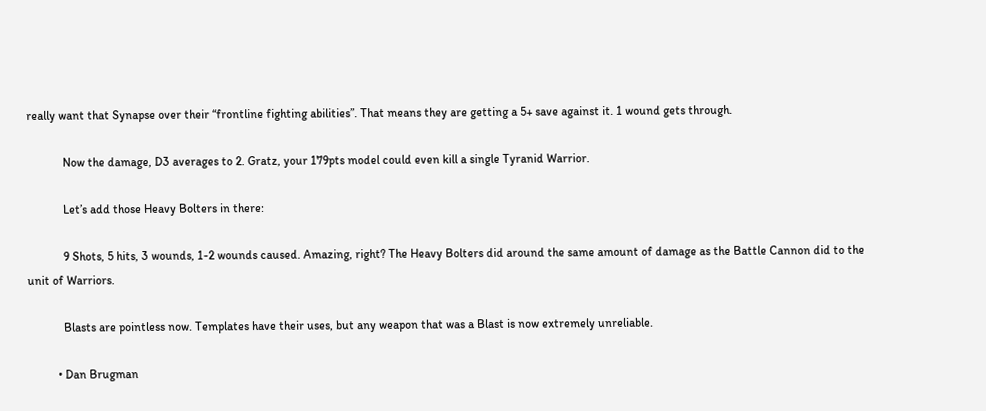really want that Synapse over their “frontline fighting abilities”. That means they are getting a 5+ save against it. 1 wound gets through.

            Now the damage, D3 averages to 2. Gratz, your 179pts model could even kill a single Tyranid Warrior.

            Let’s add those Heavy Bolters in there:

            9 Shots, 5 hits, 3 wounds, 1-2 wounds caused. Amazing, right? The Heavy Bolters did around the same amount of damage as the Battle Cannon did to the unit of Warriors.

            Blasts are pointless now. Templates have their uses, but any weapon that was a Blast is now extremely unreliable.

          • Dan Brugman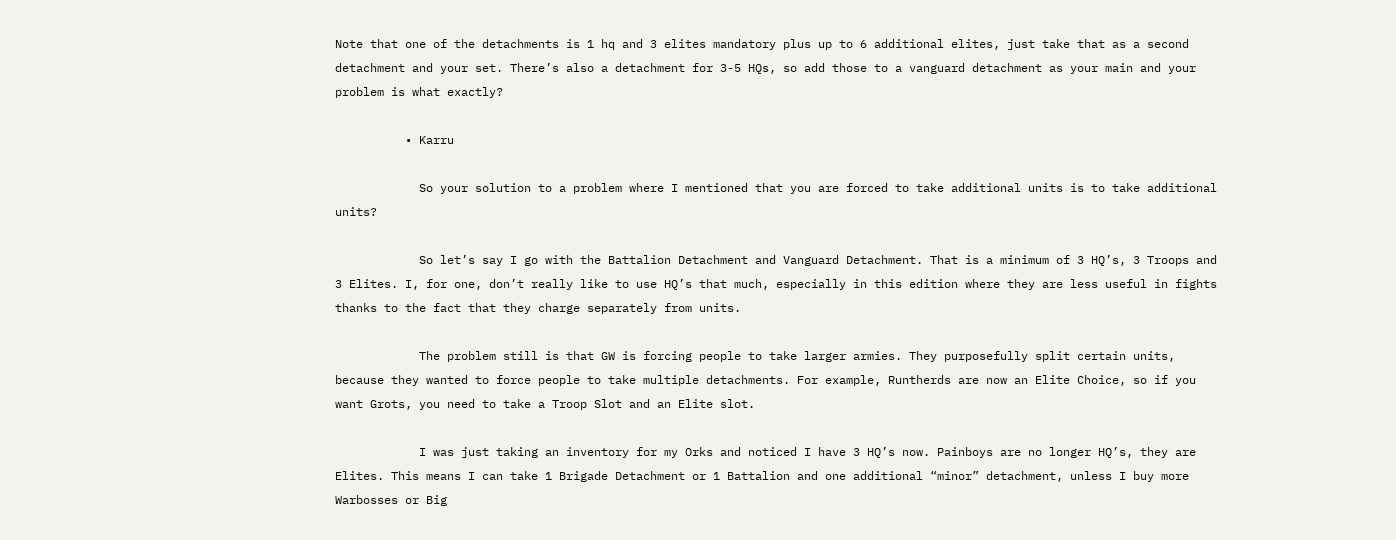Note that one of the detachments is 1 hq and 3 elites mandatory plus up to 6 additional elites, just take that as a second detachment and your set. There’s also a detachment for 3-5 HQs, so add those to a vanguard detachment as your main and your problem is what exactly?

          • Karru

            So your solution to a problem where I mentioned that you are forced to take additional units is to take additional units?

            So let’s say I go with the Battalion Detachment and Vanguard Detachment. That is a minimum of 3 HQ’s, 3 Troops and 3 Elites. I, for one, don’t really like to use HQ’s that much, especially in this edition where they are less useful in fights thanks to the fact that they charge separately from units.

            The problem still is that GW is forcing people to take larger armies. They purposefully split certain units, because they wanted to force people to take multiple detachments. For example, Runtherds are now an Elite Choice, so if you want Grots, you need to take a Troop Slot and an Elite slot.

            I was just taking an inventory for my Orks and noticed I have 3 HQ’s now. Painboys are no longer HQ’s, they are Elites. This means I can take 1 Brigade Detachment or 1 Battalion and one additional “minor” detachment, unless I buy more Warbosses or Big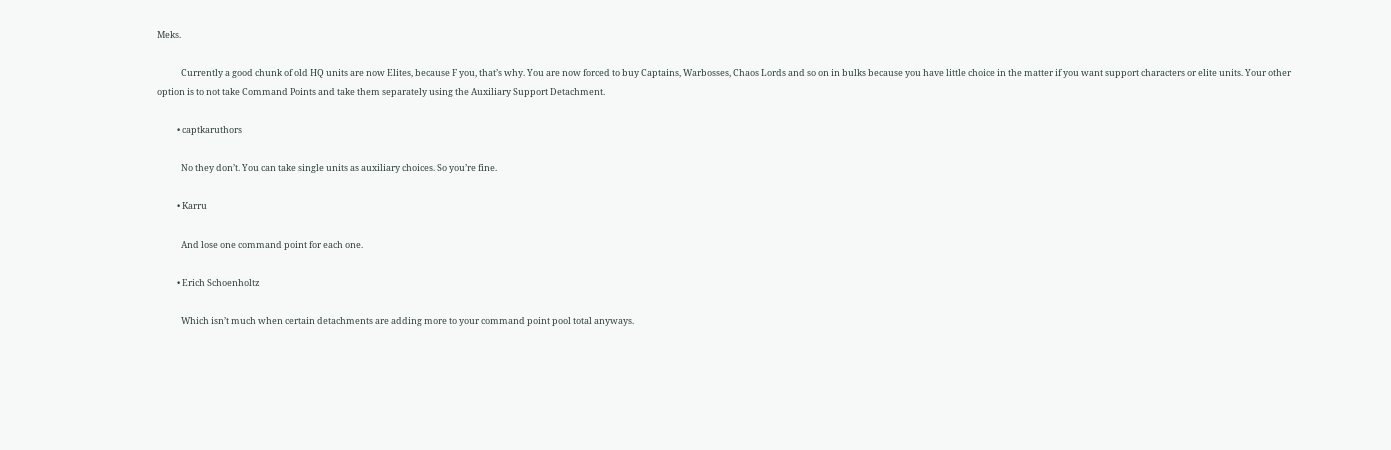Meks.

            Currently a good chunk of old HQ units are now Elites, because F you, that’s why. You are now forced to buy Captains, Warbosses, Chaos Lords and so on in bulks because you have little choice in the matter if you want support characters or elite units. Your other option is to not take Command Points and take them separately using the Auxiliary Support Detachment.

          • captkaruthors

            No they don’t. You can take single units as auxiliary choices. So you’re fine.

          • Karru

            And lose one command point for each one.

          • Erich Schoenholtz

            Which isn’t much when certain detachments are adding more to your command point pool total anyways.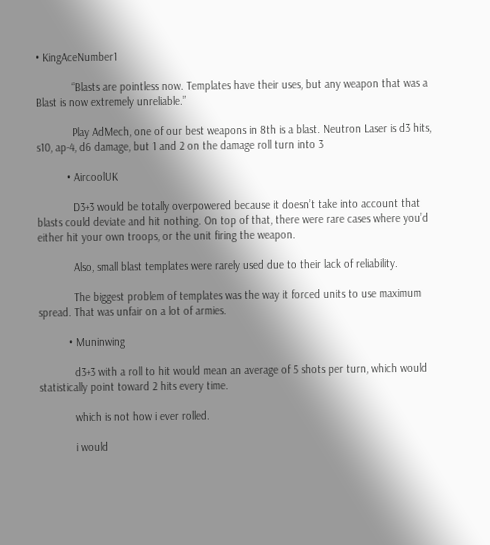• KingAceNumber1

            “Blasts are pointless now. Templates have their uses, but any weapon that was a Blast is now extremely unreliable.”

            Play AdMech, one of our best weapons in 8th is a blast. Neutron Laser is d3 hits, s10, ap-4, d6 damage, but 1 and 2 on the damage roll turn into 3

          • AircoolUK

            D3+3 would be totally overpowered because it doesn’t take into account that blasts could deviate and hit nothing. On top of that, there were rare cases where you’d either hit your own troops, or the unit firing the weapon.

            Also, small blast templates were rarely used due to their lack of reliability.

            The biggest problem of templates was the way it forced units to use maximum spread. That was unfair on a lot of armies.

          • Muninwing

            d3+3 with a roll to hit would mean an average of 5 shots per turn, which would statistically point toward 2 hits every time.

            which is not how i ever rolled.

            i would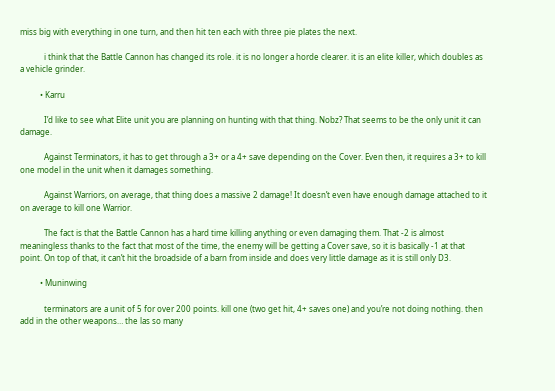miss big with everything in one turn, and then hit ten each with three pie plates the next.

            i think that the Battle Cannon has changed its role. it is no longer a horde clearer. it is an elite killer, which doubles as a vehicle grinder.

          • Karru

            I’d like to see what Elite unit you are planning on hunting with that thing. Nobz? That seems to be the only unit it can damage.

            Against Terminators, it has to get through a 3+ or a 4+ save depending on the Cover. Even then, it requires a 3+ to kill one model in the unit when it damages something.

            Against Warriors, on average, that thing does a massive 2 damage! It doesn’t even have enough damage attached to it on average to kill one Warrior.

            The fact is that the Battle Cannon has a hard time killing anything or even damaging them. That -2 is almost meaningless thanks to the fact that most of the time, the enemy will be getting a Cover save, so it is basically -1 at that point. On top of that, it can’t hit the broadside of a barn from inside and does very little damage as it is still only D3.

          • Muninwing

            terminators are a unit of 5 for over 200 points. kill one (two get hit, 4+ saves one) and you’re not doing nothing. then add in the other weapons… the las so many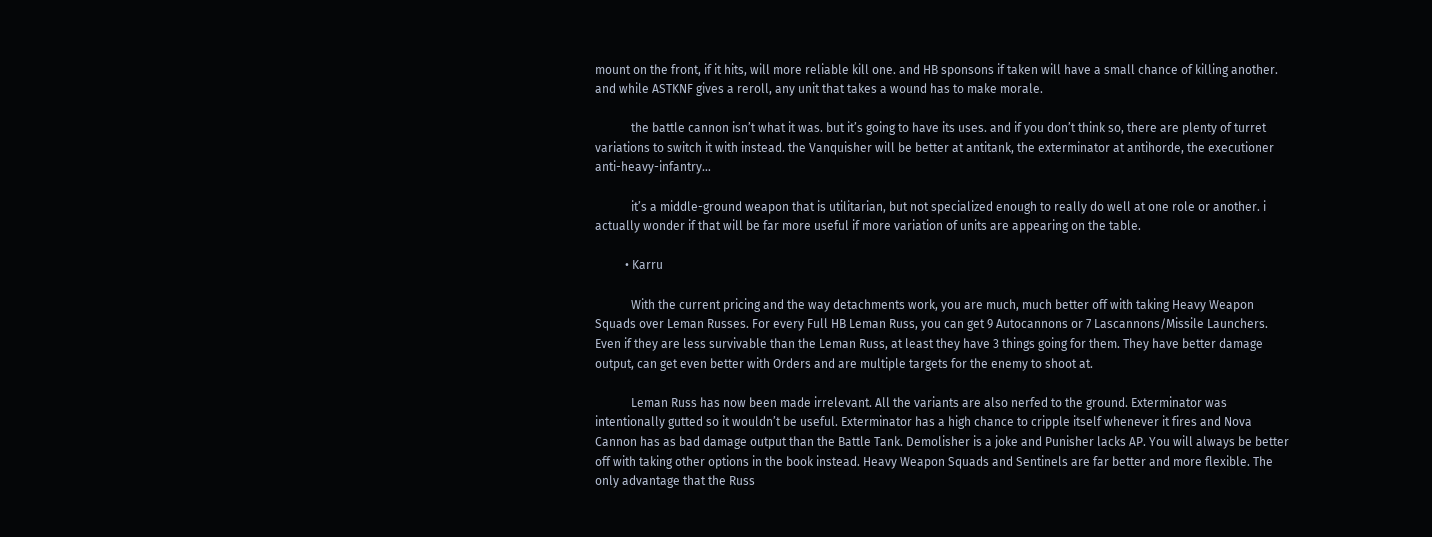mount on the front, if it hits, will more reliable kill one. and HB sponsons if taken will have a small chance of killing another. and while ASTKNF gives a reroll, any unit that takes a wound has to make morale.

            the battle cannon isn’t what it was. but it’s going to have its uses. and if you don’t think so, there are plenty of turret variations to switch it with instead. the Vanquisher will be better at antitank, the exterminator at antihorde, the executioner anti-heavy-infantry…

            it’s a middle-ground weapon that is utilitarian, but not specialized enough to really do well at one role or another. i actually wonder if that will be far more useful if more variation of units are appearing on the table.

          • Karru

            With the current pricing and the way detachments work, you are much, much better off with taking Heavy Weapon Squads over Leman Russes. For every Full HB Leman Russ, you can get 9 Autocannons or 7 Lascannons/Missile Launchers. Even if they are less survivable than the Leman Russ, at least they have 3 things going for them. They have better damage output, can get even better with Orders and are multiple targets for the enemy to shoot at.

            Leman Russ has now been made irrelevant. All the variants are also nerfed to the ground. Exterminator was intentionally gutted so it wouldn’t be useful. Exterminator has a high chance to cripple itself whenever it fires and Nova Cannon has as bad damage output than the Battle Tank. Demolisher is a joke and Punisher lacks AP. You will always be better off with taking other options in the book instead. Heavy Weapon Squads and Sentinels are far better and more flexible. The only advantage that the Russ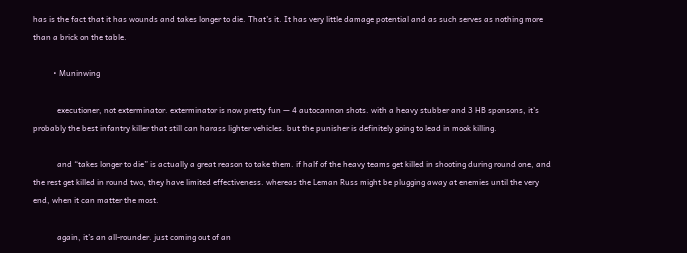has is the fact that it has wounds and takes longer to die. That’s it. It has very little damage potential and as such serves as nothing more than a brick on the table.

          • Muninwing

            executioner, not exterminator. exterminator is now pretty fun — 4 autocannon shots. with a heavy stubber and 3 HB sponsons, it’s probably the best infantry killer that still can harass lighter vehicles. but the punisher is definitely going to lead in mook killing.

            and “takes longer to die” is actually a great reason to take them. if half of the heavy teams get killed in shooting during round one, and the rest get killed in round two, they have limited effectiveness. whereas the Leman Russ might be plugging away at enemies until the very end, when it can matter the most.

            again, it’s an all-rounder. just coming out of an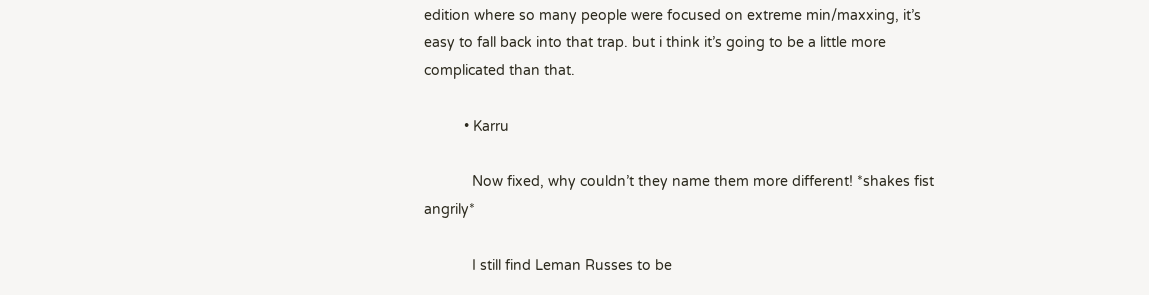edition where so many people were focused on extreme min/maxxing, it’s easy to fall back into that trap. but i think it’s going to be a little more complicated than that.

          • Karru

            Now fixed, why couldn’t they name them more different! *shakes fist angrily*

            I still find Leman Russes to be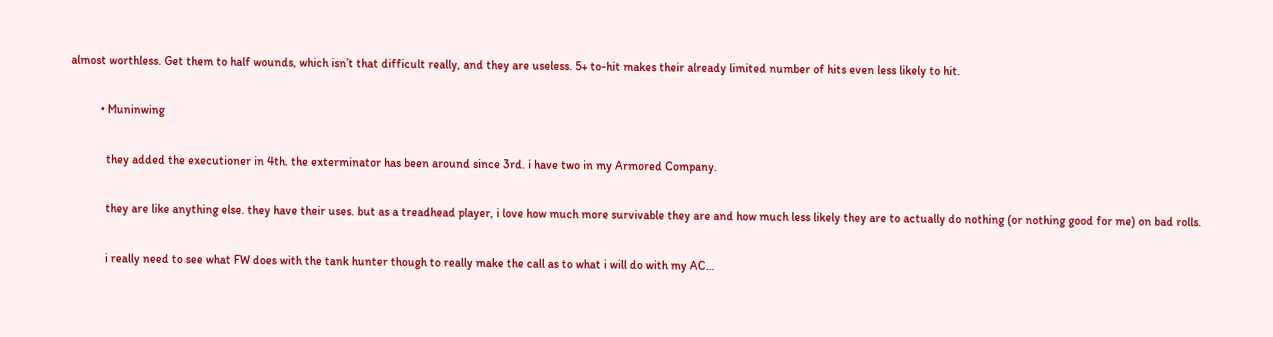almost worthless. Get them to half wounds, which isn’t that difficult really, and they are useless. 5+ to-hit makes their already limited number of hits even less likely to hit.

          • Muninwing

            they added the executioner in 4th. the exterminator has been around since 3rd. i have two in my Armored Company.

            they are like anything else. they have their uses. but as a treadhead player, i love how much more survivable they are and how much less likely they are to actually do nothing (or nothing good for me) on bad rolls.

            i really need to see what FW does with the tank hunter though to really make the call as to what i will do with my AC…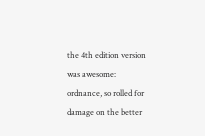the 4th edition version was awesome: ordnance, so rolled for damage on the better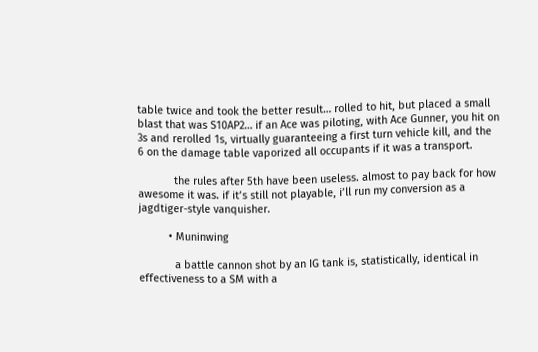table twice and took the better result… rolled to hit, but placed a small blast that was S10AP2… if an Ace was piloting, with Ace Gunner, you hit on 3s and rerolled 1s, virtually guaranteeing a first turn vehicle kill, and the 6 on the damage table vaporized all occupants if it was a transport.

            the rules after 5th have been useless. almost to pay back for how awesome it was. if it’s still not playable, i’ll run my conversion as a jagdtiger-style vanquisher.

          • Muninwing

            a battle cannon shot by an IG tank is, statistically, identical in effectiveness to a SM with a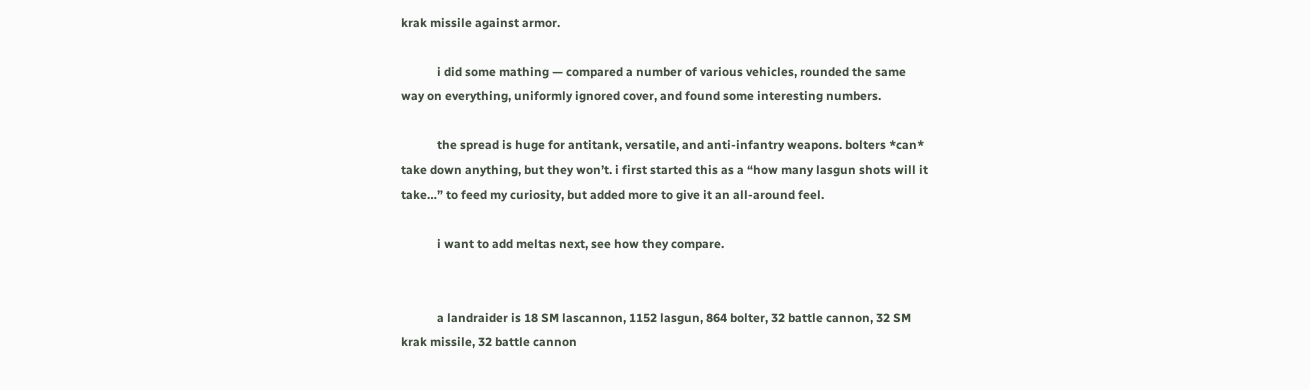krak missile against armor.

            i did some mathing — compared a number of various vehicles, rounded the same way on everything, uniformly ignored cover, and found some interesting numbers.

            the spread is huge for antitank, versatile, and anti-infantry weapons. bolters *can* take down anything, but they won’t. i first started this as a “how many lasgun shots will it take…” to feed my curiosity, but added more to give it an all-around feel.

            i want to add meltas next, see how they compare.


            a landraider is 18 SM lascannon, 1152 lasgun, 864 bolter, 32 battle cannon, 32 SM krak missile, 32 battle cannon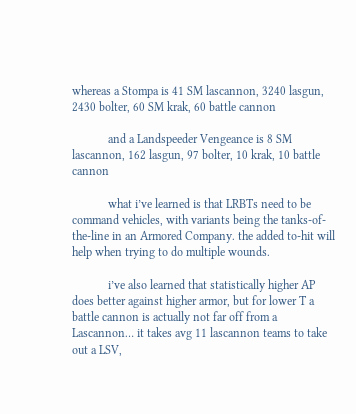whereas a Stompa is 41 SM lascannon, 3240 lasgun, 2430 bolter, 60 SM krak, 60 battle cannon

            and a Landspeeder Vengeance is 8 SM lascannon, 162 lasgun, 97 bolter, 10 krak, 10 battle cannon

            what i’ve learned is that LRBTs need to be command vehicles, with variants being the tanks-of-the-line in an Armored Company. the added to-hit will help when trying to do multiple wounds.

            i’ve also learned that statistically higher AP does better against higher armor, but for lower T a battle cannon is actually not far off from a Lascannon… it takes avg 11 lascannon teams to take out a LSV,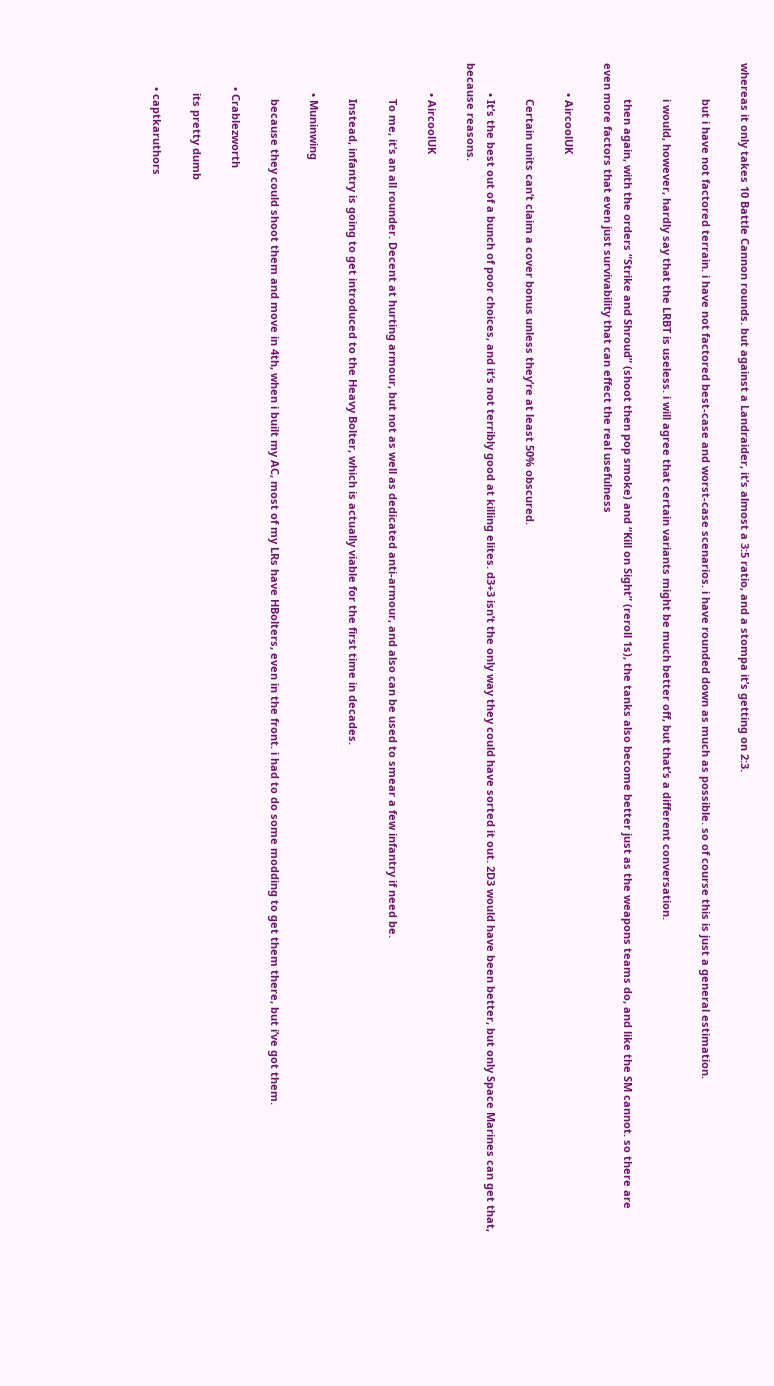whereas it only takes 10 Battle Cannon rounds. but against a Landraider, it’s almost a 3:5 ratio, and a stompa it’s getting on 2:3.

            but i have not factored terrain. i have not factored best-case and worst-case scenarios. i have rounded down as much as possible. so of course this is just a general estimation.

            i would, however, hardly say that the LRBT is useless. i will agree that certain variants might be much better off, but that’s a different conversation.

            then again, with the orders “Strike and Shroud” (shoot then pop smoke) and “Kill on Sight” (reroll 1s), the tanks also become better just as the weapons teams do, and like the SM cannot. so there are even more factors that even just survivability that can effect the real usefulness

          • AircoolUK

            Certain units can’t claim a cover bonus unless they’re at least 50% obscured.

          • It’s the best out of a bunch of poor choices, and it’s not terribly good at killing elites. d3+3 isn’t the only way they could have sorted it out. 2D3 would have been better, but only Space Marines can get that, because reasons.

          • AircoolUK

            To me, it’s an all rounder. Decent at hurting armour, but not as well as dedicated anti-armour, and also can be used to smear a few infantry if need be.

            Instead, infantry is going to get introduced to the Heavy Bolter, which is actually viable for the first time in decades.

          • Muninwing

            because they could shoot them and move in 4th, when i built my AC, most of my LRs have HBolters, even in the front. i had to do some modding to get them there, but i’ve got them.

        • Crablezworth

          its pretty dumb

        • captkaruthors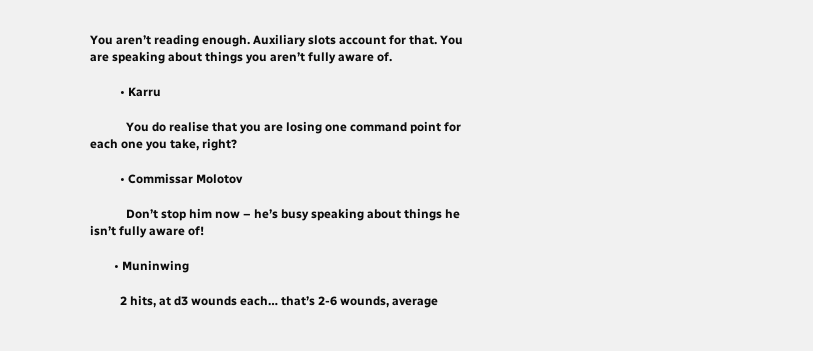You aren’t reading enough. Auxiliary slots account for that. You are speaking about things you aren’t fully aware of.

          • Karru

            You do realise that you are losing one command point for each one you take, right?

          • Commissar Molotov

            Don’t stop him now – he’s busy speaking about things he isn’t fully aware of!

        • Muninwing

          2 hits, at d3 wounds each… that’s 2-6 wounds, average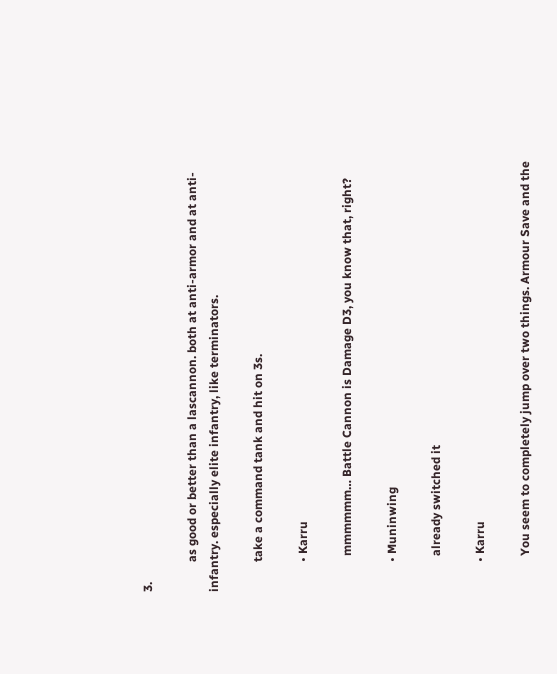3.

          as good or better than a lascannon. both at anti-armor and at anti-infantry. especially elite infantry, like terminators.

          take a command tank and hit on 3s.

          • Karru

            mmmmmm… Battle Cannon is Damage D3, you know that, right?

          • Muninwing

            already switched it

          • Karru

            You seem to completely jump over two things. Armour Save and the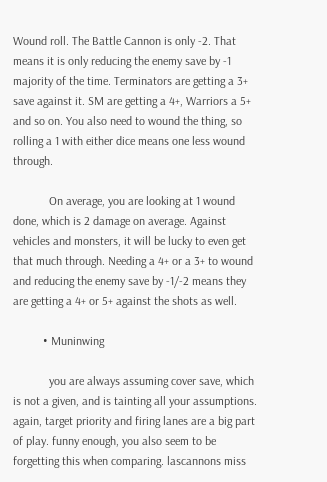Wound roll. The Battle Cannon is only -2. That means it is only reducing the enemy save by -1 majority of the time. Terminators are getting a 3+ save against it. SM are getting a 4+, Warriors a 5+ and so on. You also need to wound the thing, so rolling a 1 with either dice means one less wound through.

            On average, you are looking at 1 wound done, which is 2 damage on average. Against vehicles and monsters, it will be lucky to even get that much through. Needing a 4+ or a 3+ to wound and reducing the enemy save by -1/-2 means they are getting a 4+ or 5+ against the shots as well.

          • Muninwing

            you are always assuming cover save, which is not a given, and is tainting all your assumptions. again, target priority and firing lanes are a big part of play. funny enough, you also seem to be forgetting this when comparing. lascannons miss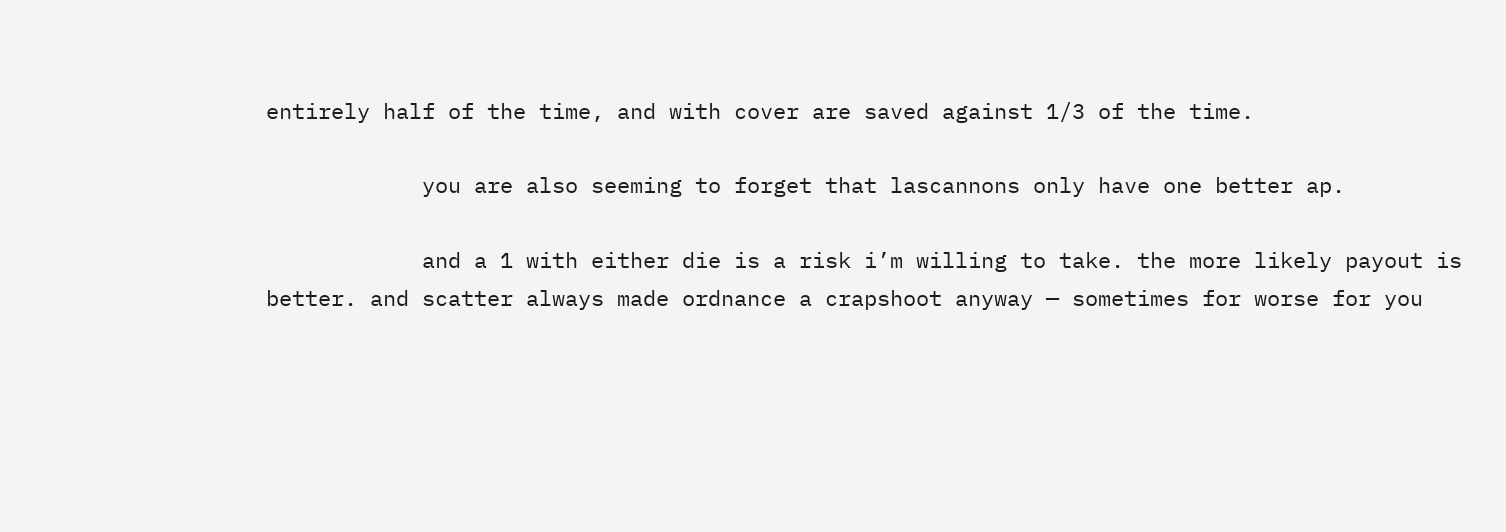entirely half of the time, and with cover are saved against 1/3 of the time.

            you are also seeming to forget that lascannons only have one better ap.

            and a 1 with either die is a risk i’m willing to take. the more likely payout is better. and scatter always made ordnance a crapshoot anyway — sometimes for worse for you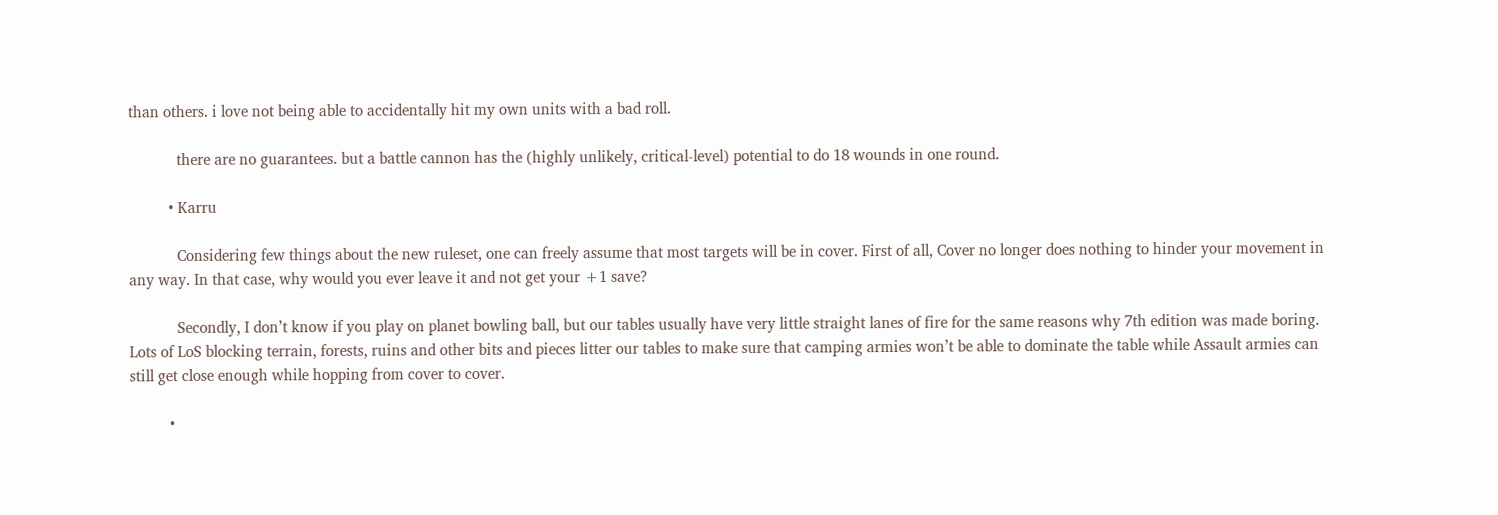than others. i love not being able to accidentally hit my own units with a bad roll.

            there are no guarantees. but a battle cannon has the (highly unlikely, critical-level) potential to do 18 wounds in one round.

          • Karru

            Considering few things about the new ruleset, one can freely assume that most targets will be in cover. First of all, Cover no longer does nothing to hinder your movement in any way. In that case, why would you ever leave it and not get your +1 save?

            Secondly, I don’t know if you play on planet bowling ball, but our tables usually have very little straight lanes of fire for the same reasons why 7th edition was made boring. Lots of LoS blocking terrain, forests, ruins and other bits and pieces litter our tables to make sure that camping armies won’t be able to dominate the table while Assault armies can still get close enough while hopping from cover to cover.

          •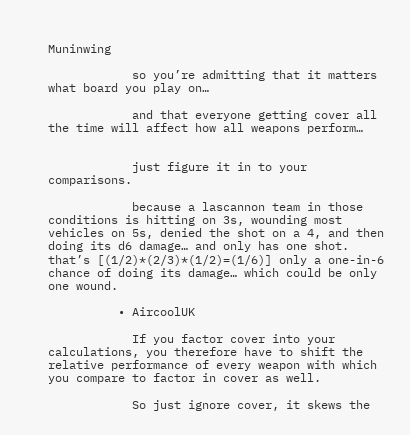Muninwing

            so you’re admitting that it matters what board you play on…

            and that everyone getting cover all the time will affect how all weapons perform…


            just figure it in to your comparisons.

            because a lascannon team in those conditions is hitting on 3s, wounding most vehicles on 5s, denied the shot on a 4, and then doing its d6 damage… and only has one shot. that’s [(1/2)*(2/3)*(1/2)=(1/6)] only a one-in-6 chance of doing its damage… which could be only one wound.

          • AircoolUK

            If you factor cover into your calculations, you therefore have to shift the relative performance of every weapon with which you compare to factor in cover as well.

            So just ignore cover, it skews the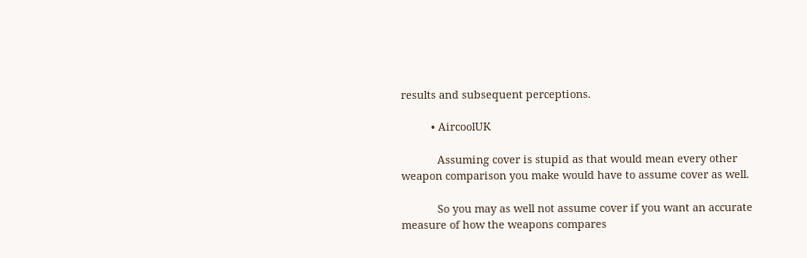results and subsequent perceptions.

          • AircoolUK

            Assuming cover is stupid as that would mean every other weapon comparison you make would have to assume cover as well.

            So you may as well not assume cover if you want an accurate measure of how the weapons compares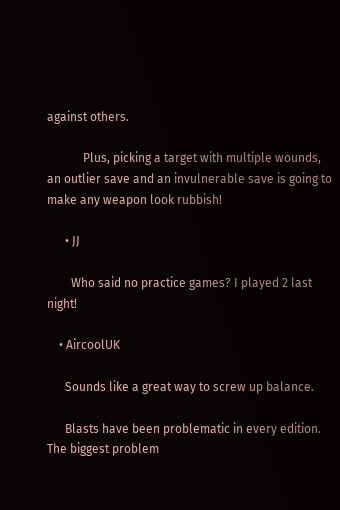against others.

            Plus, picking a target with multiple wounds, an outlier save and an invulnerable save is going to make any weapon look rubbish!

      • JJ

        Who said no practice games? I played 2 last night!

    • AircoolUK

      Sounds like a great way to screw up balance.

      Blasts have been problematic in every edition. The biggest problem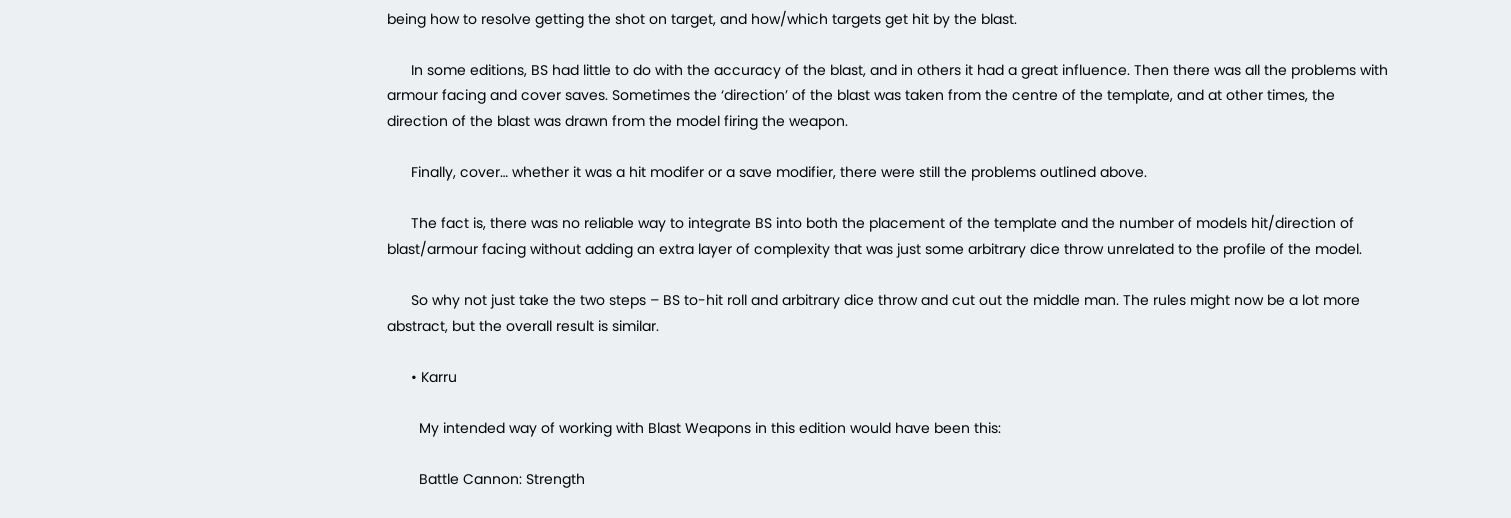being how to resolve getting the shot on target, and how/which targets get hit by the blast.

      In some editions, BS had little to do with the accuracy of the blast, and in others it had a great influence. Then there was all the problems with armour facing and cover saves. Sometimes the ‘direction’ of the blast was taken from the centre of the template, and at other times, the direction of the blast was drawn from the model firing the weapon.

      Finally, cover… whether it was a hit modifer or a save modifier, there were still the problems outlined above.

      The fact is, there was no reliable way to integrate BS into both the placement of the template and the number of models hit/direction of blast/armour facing without adding an extra layer of complexity that was just some arbitrary dice throw unrelated to the profile of the model.

      So why not just take the two steps – BS to-hit roll and arbitrary dice throw and cut out the middle man. The rules might now be a lot more abstract, but the overall result is similar.

      • Karru

        My intended way of working with Blast Weapons in this edition would have been this:

        Battle Cannon: Strength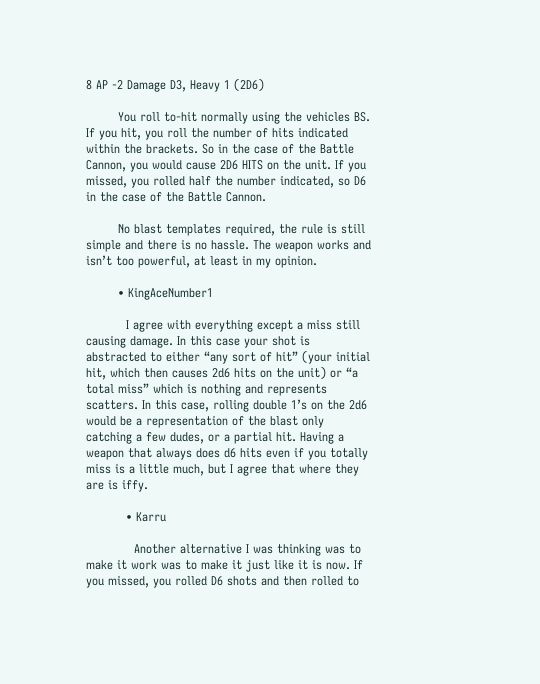8 AP -2 Damage D3, Heavy 1 (2D6)

        You roll to-hit normally using the vehicles BS. If you hit, you roll the number of hits indicated within the brackets. So in the case of the Battle Cannon, you would cause 2D6 HITS on the unit. If you missed, you rolled half the number indicated, so D6 in the case of the Battle Cannon.

        No blast templates required, the rule is still simple and there is no hassle. The weapon works and isn’t too powerful, at least in my opinion.

        • KingAceNumber1

          I agree with everything except a miss still causing damage. In this case your shot is abstracted to either “any sort of hit” (your initial hit, which then causes 2d6 hits on the unit) or “a total miss” which is nothing and represents scatters. In this case, rolling double 1’s on the 2d6 would be a representation of the blast only catching a few dudes, or a partial hit. Having a weapon that always does d6 hits even if you totally miss is a little much, but I agree that where they are is iffy.

          • Karru

            Another alternative I was thinking was to make it work was to make it just like it is now. If you missed, you rolled D6 shots and then rolled to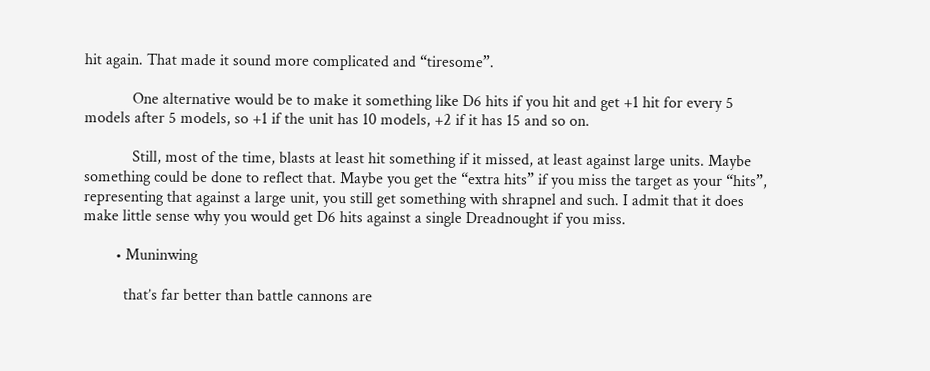hit again. That made it sound more complicated and “tiresome”.

            One alternative would be to make it something like D6 hits if you hit and get +1 hit for every 5 models after 5 models, so +1 if the unit has 10 models, +2 if it has 15 and so on.

            Still, most of the time, blasts at least hit something if it missed, at least against large units. Maybe something could be done to reflect that. Maybe you get the “extra hits” if you miss the target as your “hits”, representing that against a large unit, you still get something with shrapnel and such. I admit that it does make little sense why you would get D6 hits against a single Dreadnought if you miss.

        • Muninwing

          that’s far better than battle cannons are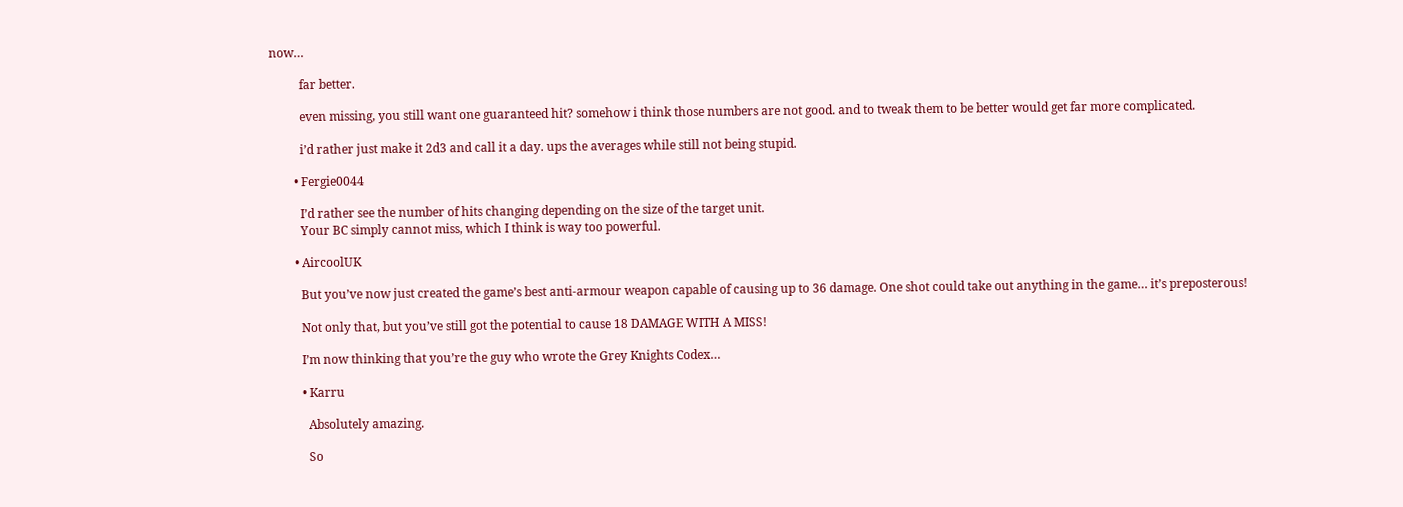now…

          far better.

          even missing, you still want one guaranteed hit? somehow i think those numbers are not good. and to tweak them to be better would get far more complicated.

          i’d rather just make it 2d3 and call it a day. ups the averages while still not being stupid.

        • Fergie0044

          I’d rather see the number of hits changing depending on the size of the target unit.
          Your BC simply cannot miss, which I think is way too powerful.

        • AircoolUK

          But you’ve now just created the game’s best anti-armour weapon capable of causing up to 36 damage. One shot could take out anything in the game… it’s preposterous!

          Not only that, but you’ve still got the potential to cause 18 DAMAGE WITH A MISS!

          I’m now thinking that you’re the guy who wrote the Grey Knights Codex…

          • Karru

            Absolutely amazing.

            So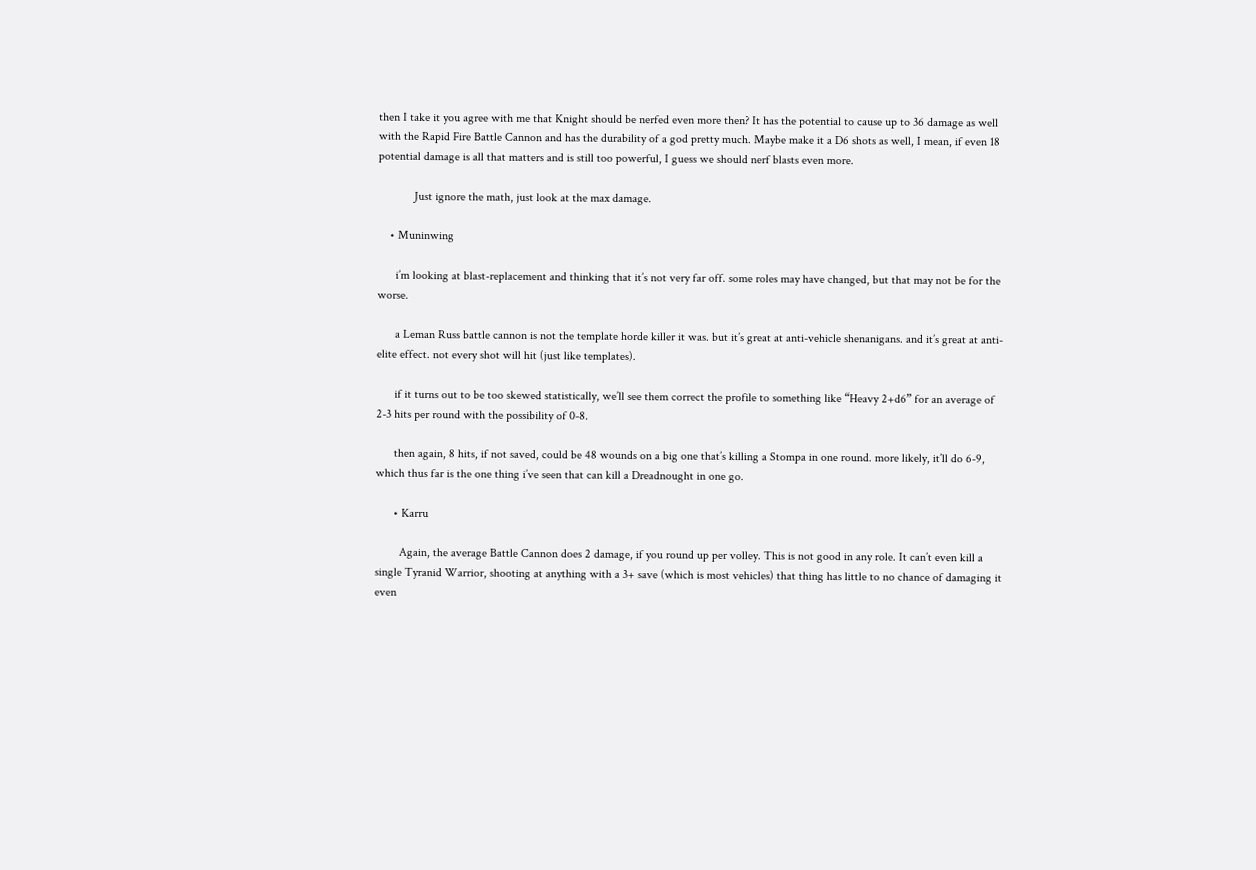then I take it you agree with me that Knight should be nerfed even more then? It has the potential to cause up to 36 damage as well with the Rapid Fire Battle Cannon and has the durability of a god pretty much. Maybe make it a D6 shots as well, I mean, if even 18 potential damage is all that matters and is still too powerful, I guess we should nerf blasts even more.

            Just ignore the math, just look at the max damage.

    • Muninwing

      i’m looking at blast-replacement and thinking that it’s not very far off. some roles may have changed, but that may not be for the worse.

      a Leman Russ battle cannon is not the template horde killer it was. but it’s great at anti-vehicle shenanigans. and it’s great at anti-elite effect. not every shot will hit (just like templates).

      if it turns out to be too skewed statistically, we’ll see them correct the profile to something like “Heavy 2+d6” for an average of 2-3 hits per round with the possibility of 0-8.

      then again, 8 hits, if not saved, could be 48 wounds on a big one that’s killing a Stompa in one round. more likely, it’ll do 6-9, which thus far is the one thing i’ve seen that can kill a Dreadnought in one go.

      • Karru

        Again, the average Battle Cannon does 2 damage, if you round up per volley. This is not good in any role. It can’t even kill a single Tyranid Warrior, shooting at anything with a 3+ save (which is most vehicles) that thing has little to no chance of damaging it even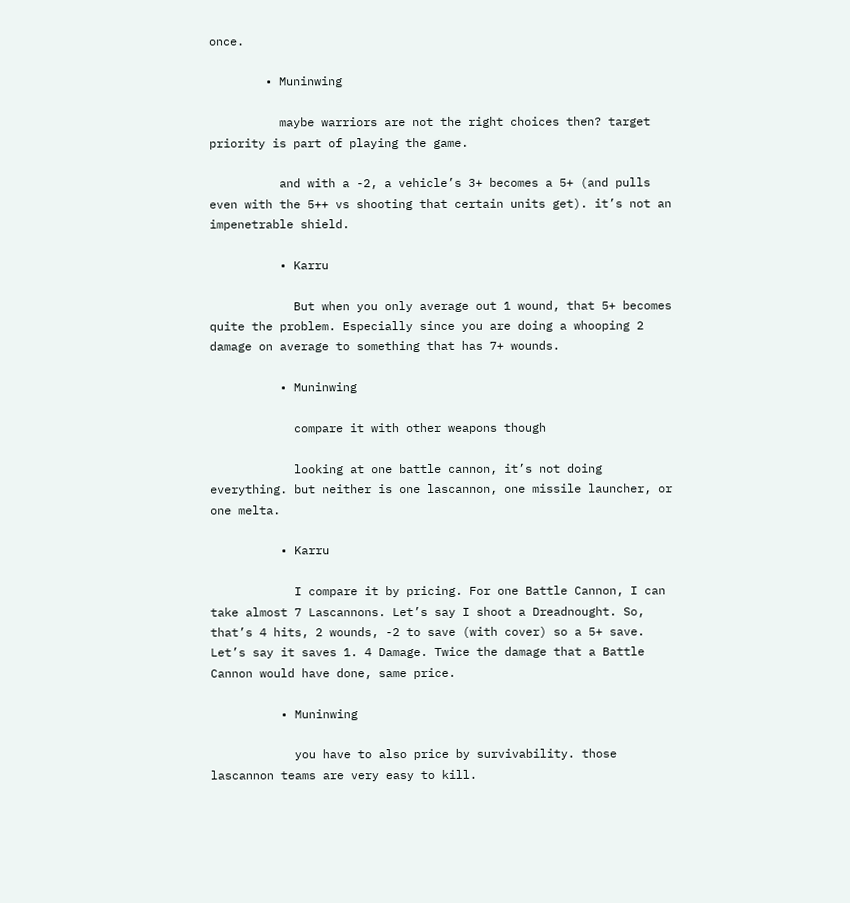once.

        • Muninwing

          maybe warriors are not the right choices then? target priority is part of playing the game.

          and with a -2, a vehicle’s 3+ becomes a 5+ (and pulls even with the 5++ vs shooting that certain units get). it’s not an impenetrable shield.

          • Karru

            But when you only average out 1 wound, that 5+ becomes quite the problem. Especially since you are doing a whooping 2 damage on average to something that has 7+ wounds.

          • Muninwing

            compare it with other weapons though

            looking at one battle cannon, it’s not doing everything. but neither is one lascannon, one missile launcher, or one melta.

          • Karru

            I compare it by pricing. For one Battle Cannon, I can take almost 7 Lascannons. Let’s say I shoot a Dreadnought. So, that’s 4 hits, 2 wounds, -2 to save (with cover) so a 5+ save. Let’s say it saves 1. 4 Damage. Twice the damage that a Battle Cannon would have done, same price.

          • Muninwing

            you have to also price by survivability. those lascannon teams are very easy to kill.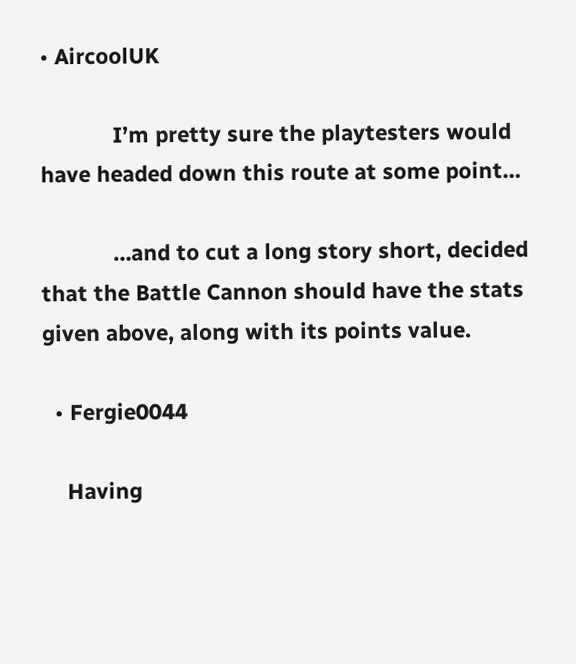• AircoolUK

            I’m pretty sure the playtesters would have headed down this route at some point…

            …and to cut a long story short, decided that the Battle Cannon should have the stats given above, along with its points value.

  • Fergie0044

    Having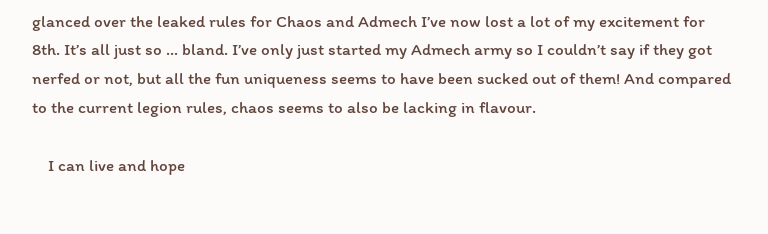glanced over the leaked rules for Chaos and Admech I’ve now lost a lot of my excitement for 8th. It’s all just so … bland. I’ve only just started my Admech army so I couldn’t say if they got nerfed or not, but all the fun uniqueness seems to have been sucked out of them! And compared to the current legion rules, chaos seems to also be lacking in flavour.

    I can live and hope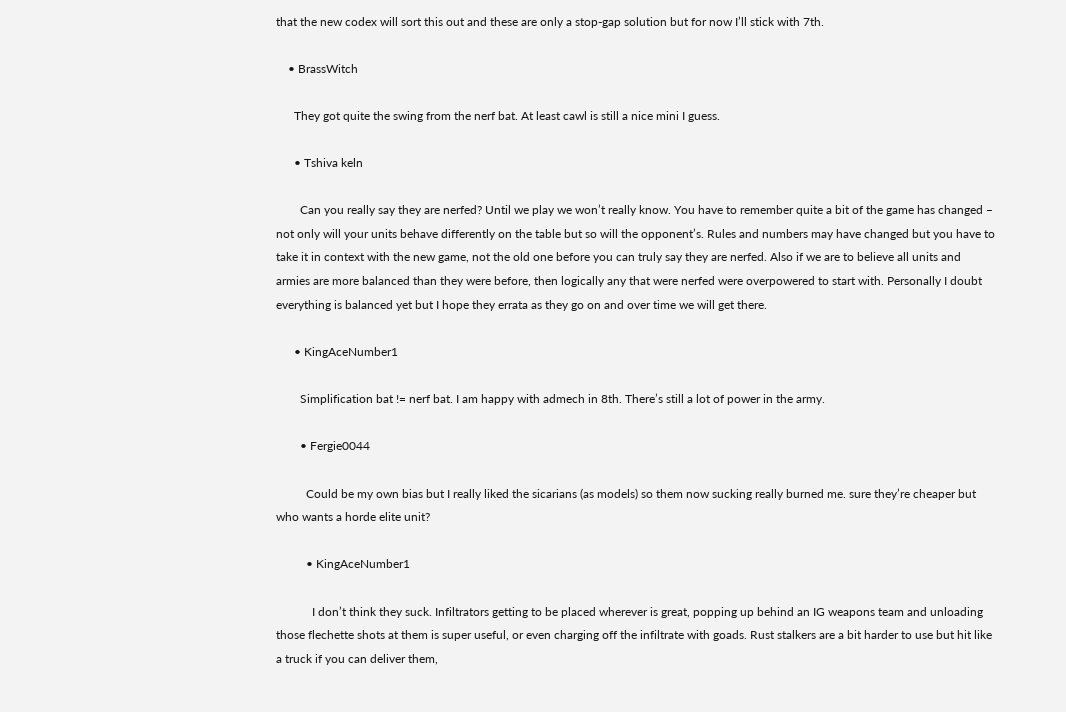that the new codex will sort this out and these are only a stop-gap solution but for now I’ll stick with 7th.

    • BrassWitch

      They got quite the swing from the nerf bat. At least cawl is still a nice mini I guess.

      • Tshiva keln

        Can you really say they are nerfed? Until we play we won’t really know. You have to remember quite a bit of the game has changed – not only will your units behave differently on the table but so will the opponent’s. Rules and numbers may have changed but you have to take it in context with the new game, not the old one before you can truly say they are nerfed. Also if we are to believe all units and armies are more balanced than they were before, then logically any that were nerfed were overpowered to start with. Personally I doubt everything is balanced yet but I hope they errata as they go on and over time we will get there.

      • KingAceNumber1

        Simplification bat != nerf bat. I am happy with admech in 8th. There’s still a lot of power in the army.

        • Fergie0044

          Could be my own bias but I really liked the sicarians (as models) so them now sucking really burned me. sure they’re cheaper but who wants a horde elite unit?

          • KingAceNumber1

            I don’t think they suck. Infiltrators getting to be placed wherever is great, popping up behind an IG weapons team and unloading those flechette shots at them is super useful, or even charging off the infiltrate with goads. Rust stalkers are a bit harder to use but hit like a truck if you can deliver them,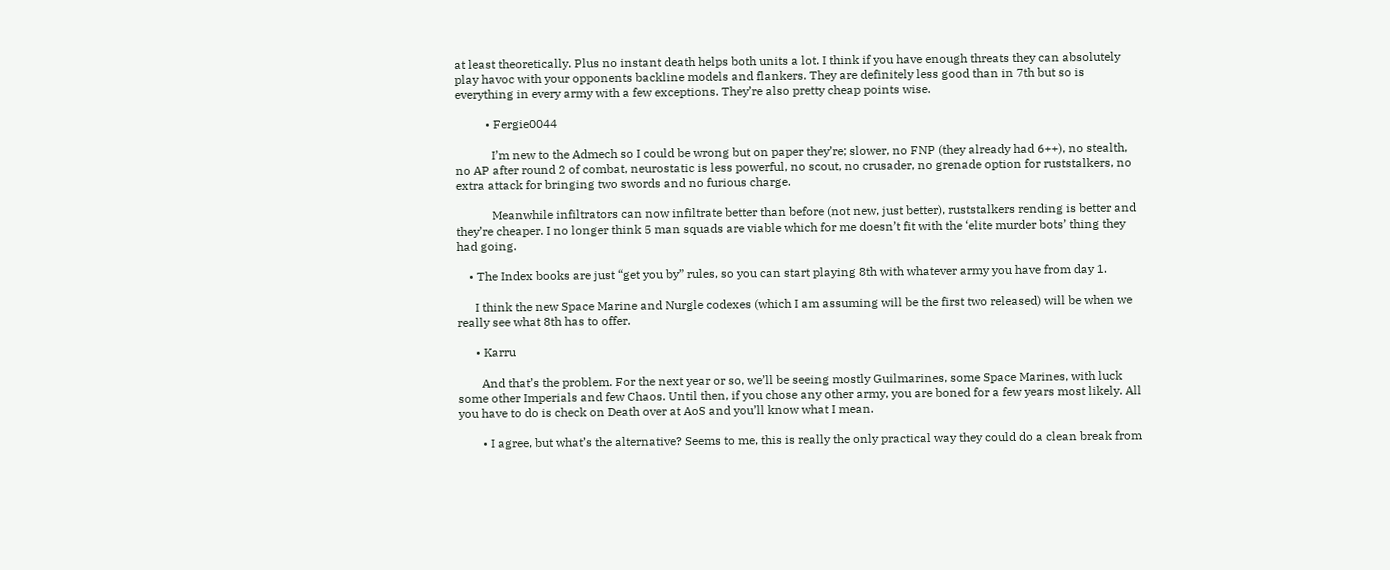at least theoretically. Plus no instant death helps both units a lot. I think if you have enough threats they can absolutely play havoc with your opponents backline models and flankers. They are definitely less good than in 7th but so is everything in every army with a few exceptions. They’re also pretty cheap points wise.

          • Fergie0044

            I’m new to the Admech so I could be wrong but on paper they’re; slower, no FNP (they already had 6++), no stealth, no AP after round 2 of combat, neurostatic is less powerful, no scout, no crusader, no grenade option for ruststalkers, no extra attack for bringing two swords and no furious charge.

            Meanwhile infiltrators can now infiltrate better than before (not new, just better), ruststalkers rending is better and they’re cheaper. I no longer think 5 man squads are viable which for me doesn’t fit with the ‘elite murder bots’ thing they had going.

    • The Index books are just “get you by” rules, so you can start playing 8th with whatever army you have from day 1.

      I think the new Space Marine and Nurgle codexes (which I am assuming will be the first two released) will be when we really see what 8th has to offer.

      • Karru

        And that’s the problem. For the next year or so, we’ll be seeing mostly Guilmarines, some Space Marines, with luck some other Imperials and few Chaos. Until then, if you chose any other army, you are boned for a few years most likely. All you have to do is check on Death over at AoS and you’ll know what I mean.

        • I agree, but what’s the alternative? Seems to me, this is really the only practical way they could do a clean break from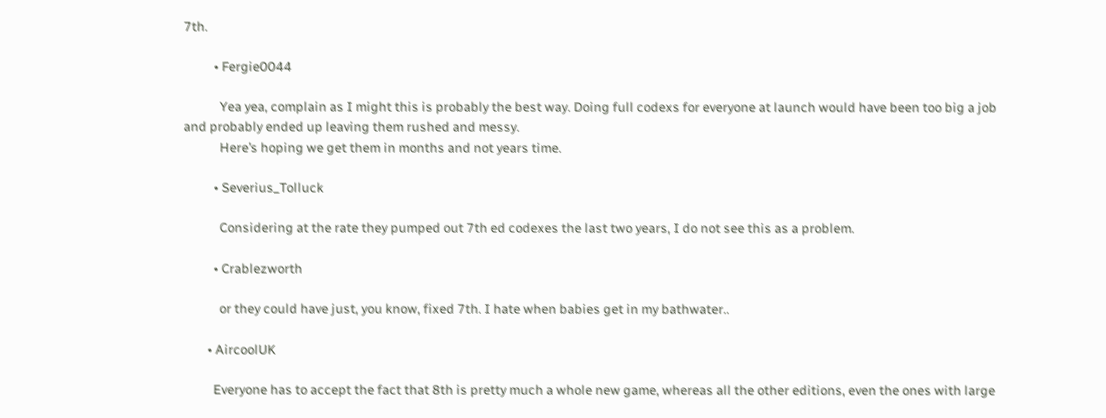7th.

          • Fergie0044

            Yea yea, complain as I might this is probably the best way. Doing full codexs for everyone at launch would have been too big a job and probably ended up leaving them rushed and messy.
            Here’s hoping we get them in months and not years time.

          • Severius_Tolluck

            Considering at the rate they pumped out 7th ed codexes the last two years, I do not see this as a problem.

          • Crablezworth

            or they could have just, you know, fixed 7th. I hate when babies get in my bathwater..

        • AircoolUK

          Everyone has to accept the fact that 8th is pretty much a whole new game, whereas all the other editions, even the ones with large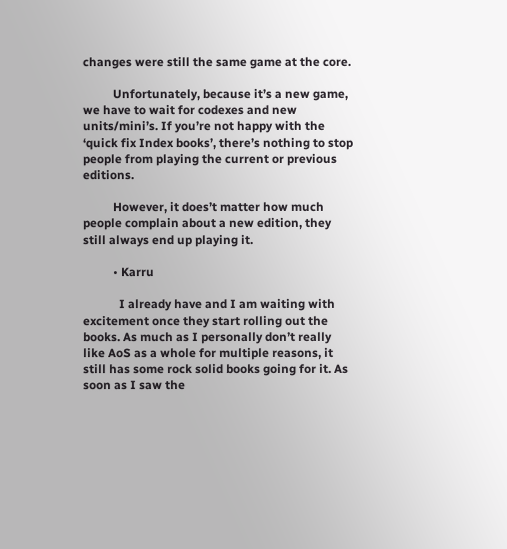changes were still the same game at the core.

          Unfortunately, because it’s a new game, we have to wait for codexes and new units/mini’s. If you’re not happy with the ‘quick fix Index books’, there’s nothing to stop people from playing the current or previous editions.

          However, it does’t matter how much people complain about a new edition, they still always end up playing it.

          • Karru

            I already have and I am waiting with excitement once they start rolling out the books. As much as I personally don’t really like AoS as a whole for multiple reasons, it still has some rock solid books going for it. As soon as I saw the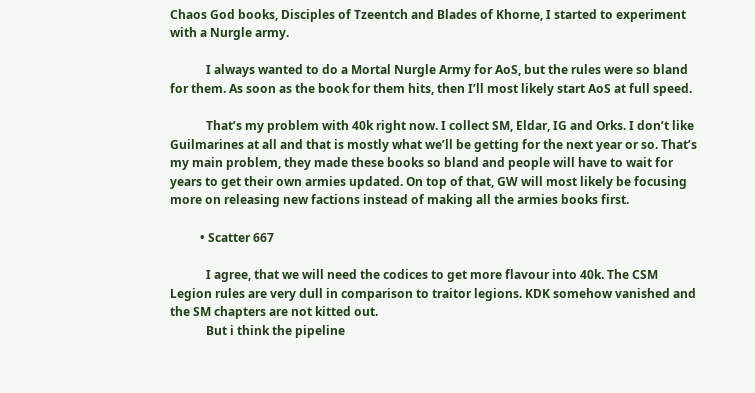Chaos God books, Disciples of Tzeentch and Blades of Khorne, I started to experiment with a Nurgle army.

            I always wanted to do a Mortal Nurgle Army for AoS, but the rules were so bland for them. As soon as the book for them hits, then I’ll most likely start AoS at full speed.

            That’s my problem with 40k right now. I collect SM, Eldar, IG and Orks. I don’t like Guilmarines at all and that is mostly what we’ll be getting for the next year or so. That’s my main problem, they made these books so bland and people will have to wait for years to get their own armies updated. On top of that, GW will most likely be focusing more on releasing new factions instead of making all the armies books first.

          • Scatter 667

            I agree, that we will need the codices to get more flavour into 40k. The CSM Legion rules are very dull in comparison to traitor legions. KDK somehow vanished and the SM chapters are not kitted out.
            But i think the pipeline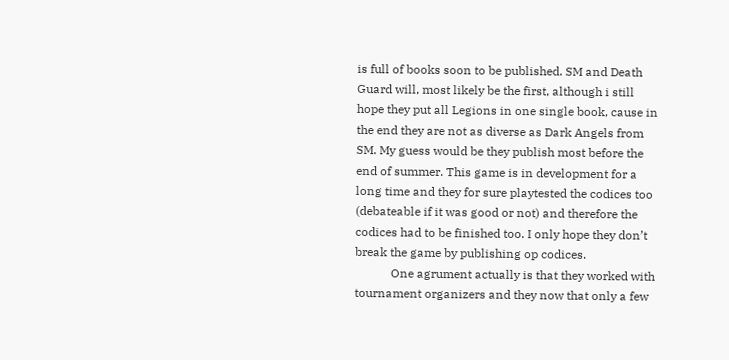is full of books soon to be published. SM and Death Guard will, most likely be the first, although i still hope they put all Legions in one single book, cause in the end they are not as diverse as Dark Angels from SM. My guess would be they publish most before the end of summer. This game is in development for a long time and they for sure playtested the codices too (debateable if it was good or not) and therefore the codices had to be finished too. I only hope they don’t break the game by publishing op codices.
            One agrument actually is that they worked with tournament organizers and they now that only a few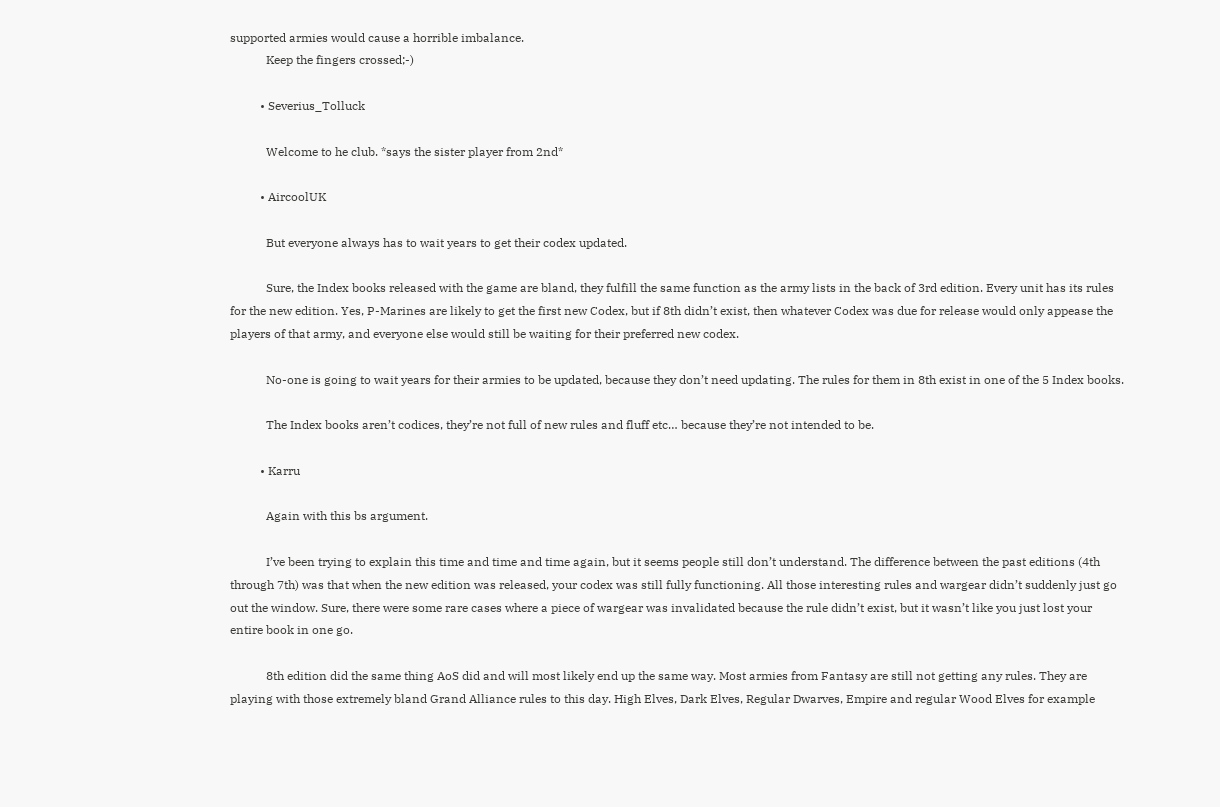supported armies would cause a horrible imbalance.
            Keep the fingers crossed;-)

          • Severius_Tolluck

            Welcome to he club. *says the sister player from 2nd*

          • AircoolUK

            But everyone always has to wait years to get their codex updated.

            Sure, the Index books released with the game are bland, they fulfill the same function as the army lists in the back of 3rd edition. Every unit has its rules for the new edition. Yes, P-Marines are likely to get the first new Codex, but if 8th didn’t exist, then whatever Codex was due for release would only appease the players of that army, and everyone else would still be waiting for their preferred new codex.

            No-one is going to wait years for their armies to be updated, because they don’t need updating. The rules for them in 8th exist in one of the 5 Index books.

            The Index books aren’t codices, they’re not full of new rules and fluff etc… because they’re not intended to be.

          • Karru

            Again with this bs argument.

            I’ve been trying to explain this time and time and time again, but it seems people still don’t understand. The difference between the past editions (4th through 7th) was that when the new edition was released, your codex was still fully functioning. All those interesting rules and wargear didn’t suddenly just go out the window. Sure, there were some rare cases where a piece of wargear was invalidated because the rule didn’t exist, but it wasn’t like you just lost your entire book in one go.

            8th edition did the same thing AoS did and will most likely end up the same way. Most armies from Fantasy are still not getting any rules. They are playing with those extremely bland Grand Alliance rules to this day. High Elves, Dark Elves, Regular Dwarves, Empire and regular Wood Elves for example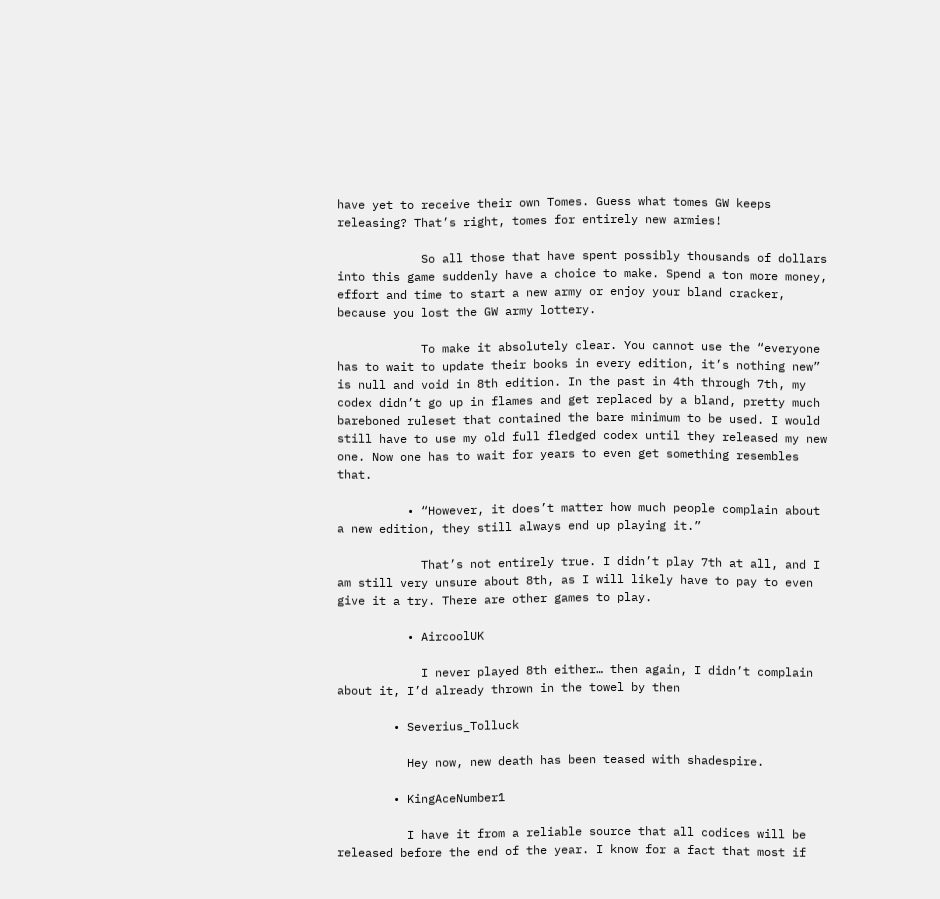have yet to receive their own Tomes. Guess what tomes GW keeps releasing? That’s right, tomes for entirely new armies!

            So all those that have spent possibly thousands of dollars into this game suddenly have a choice to make. Spend a ton more money, effort and time to start a new army or enjoy your bland cracker, because you lost the GW army lottery.

            To make it absolutely clear. You cannot use the “everyone has to wait to update their books in every edition, it’s nothing new” is null and void in 8th edition. In the past in 4th through 7th, my codex didn’t go up in flames and get replaced by a bland, pretty much bareboned ruleset that contained the bare minimum to be used. I would still have to use my old full fledged codex until they released my new one. Now one has to wait for years to even get something resembles that.

          • “However, it does’t matter how much people complain about a new edition, they still always end up playing it.”

            That’s not entirely true. I didn’t play 7th at all, and I am still very unsure about 8th, as I will likely have to pay to even give it a try. There are other games to play.

          • AircoolUK

            I never played 8th either… then again, I didn’t complain about it, I’d already thrown in the towel by then

        • Severius_Tolluck

          Hey now, new death has been teased with shadespire.

        • KingAceNumber1

          I have it from a reliable source that all codices will be released before the end of the year. I know for a fact that most if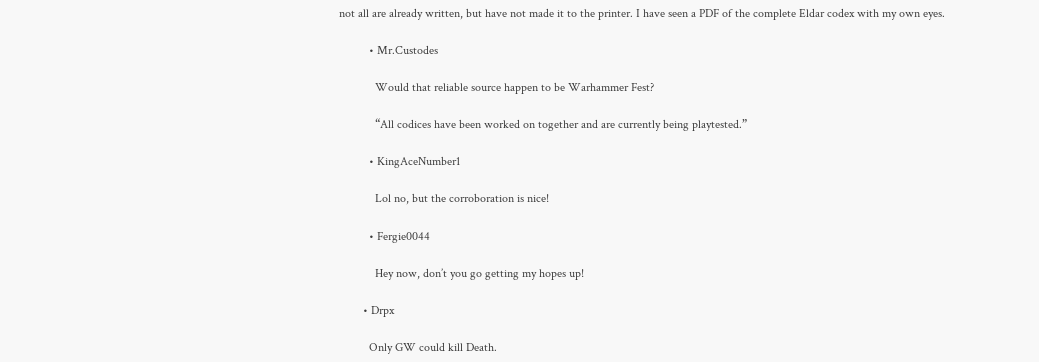not all are already written, but have not made it to the printer. I have seen a PDF of the complete Eldar codex with my own eyes.

          • Mr.Custodes

            Would that reliable source happen to be Warhammer Fest?

            “All codices have been worked on together and are currently being playtested.”

          • KingAceNumber1

            Lol no, but the corroboration is nice!

          • Fergie0044

            Hey now, don’t you go getting my hopes up!

        • Drpx

          Only GW could kill Death.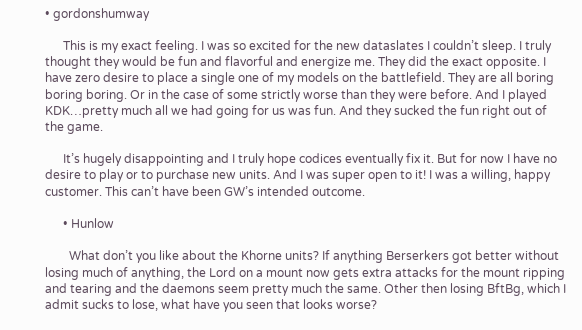• gordonshumway

      This is my exact feeling. I was so excited for the new dataslates I couldn’t sleep. I truly thought they would be fun and flavorful and energize me. They did the exact opposite. I have zero desire to place a single one of my models on the battlefield. They are all boring boring boring. Or in the case of some strictly worse than they were before. And I played KDK…pretty much all we had going for us was fun. And they sucked the fun right out of the game.

      It’s hugely disappointing and I truly hope codices eventually fix it. But for now I have no desire to play or to purchase new units. And I was super open to it! I was a willing, happy customer. This can’t have been GW’s intended outcome.

      • Hunlow

        What don’t you like about the Khorne units? If anything Berserkers got better without losing much of anything, the Lord on a mount now gets extra attacks for the mount ripping and tearing and the daemons seem pretty much the same. Other then losing BftBg, which I admit sucks to lose, what have you seen that looks worse?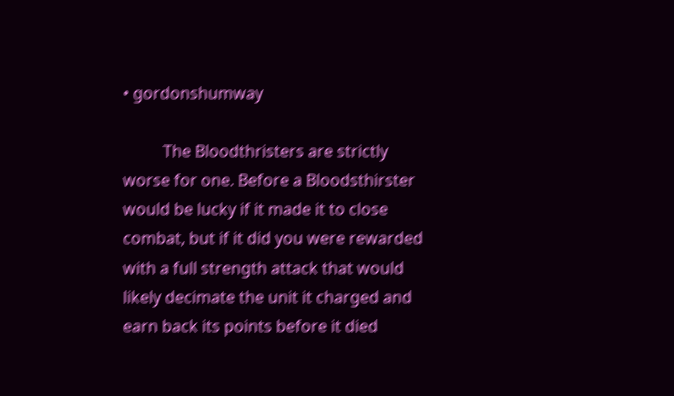• gordonshumway

          The Bloodthristers are strictly worse for one. Before a Bloodsthirster would be lucky if it made it to close combat, but if it did you were rewarded with a full strength attack that would likely decimate the unit it charged and earn back its points before it died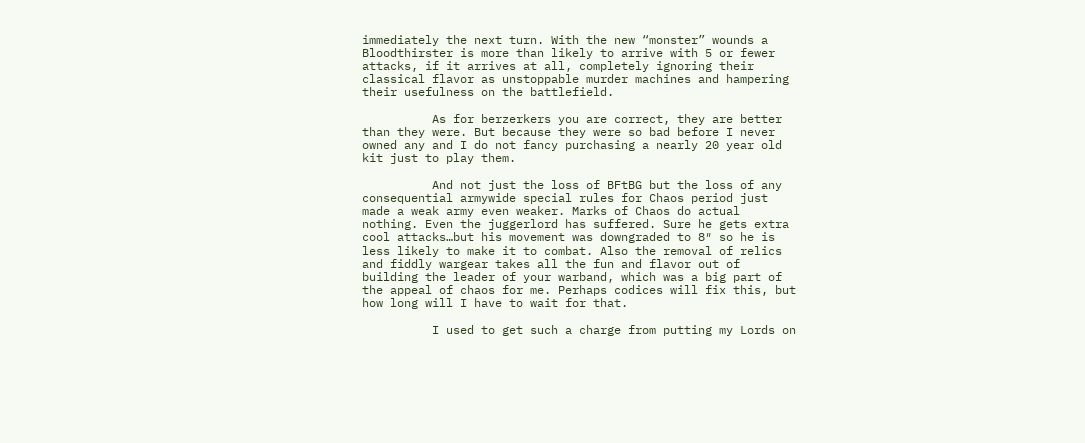immediately the next turn. With the new “monster” wounds a Bloodthirster is more than likely to arrive with 5 or fewer attacks, if it arrives at all, completely ignoring their classical flavor as unstoppable murder machines and hampering their usefulness on the battlefield.

          As for berzerkers you are correct, they are better than they were. But because they were so bad before I never owned any and I do not fancy purchasing a nearly 20 year old kit just to play them.

          And not just the loss of BFtBG but the loss of any consequential armywide special rules for Chaos period just made a weak army even weaker. Marks of Chaos do actual nothing. Even the juggerlord has suffered. Sure he gets extra cool attacks…but his movement was downgraded to 8″ so he is less likely to make it to combat. Also the removal of relics and fiddly wargear takes all the fun and flavor out of building the leader of your warband, which was a big part of the appeal of chaos for me. Perhaps codices will fix this, but how long will I have to wait for that.

          I used to get such a charge from putting my Lords on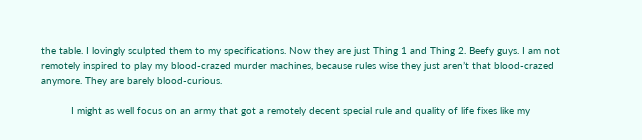the table. I lovingly sculpted them to my specifications. Now they are just Thing 1 and Thing 2. Beefy guys. I am not remotely inspired to play my blood-crazed murder machines, because rules wise they just aren’t that blood-crazed anymore. They are barely blood-curious.

          I might as well focus on an army that got a remotely decent special rule and quality of life fixes like my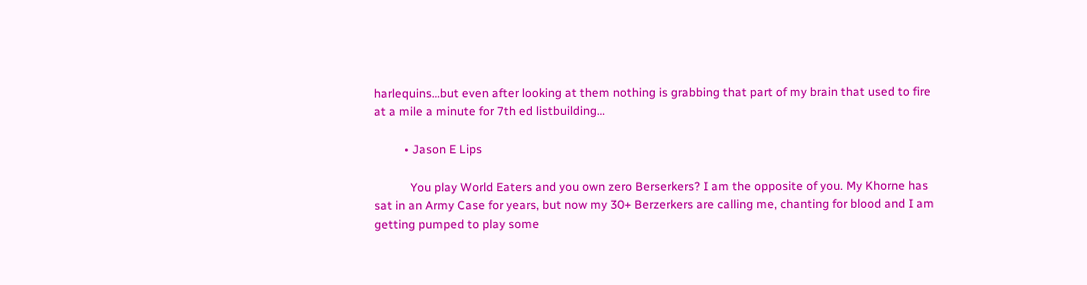harlequins…but even after looking at them nothing is grabbing that part of my brain that used to fire at a mile a minute for 7th ed listbuilding…

          • Jason E Lips

            You play World Eaters and you own zero Berserkers? I am the opposite of you. My Khorne has sat in an Army Case for years, but now my 30+ Berzerkers are calling me, chanting for blood and I am getting pumped to play some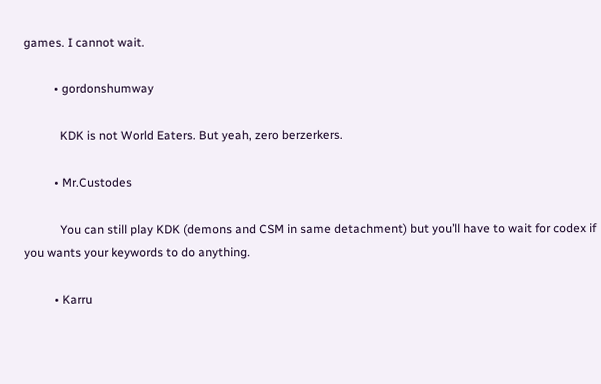games. I cannot wait.

          • gordonshumway

            KDK is not World Eaters. But yeah, zero berzerkers.

          • Mr.Custodes

            You can still play KDK (demons and CSM in same detachment) but you’ll have to wait for codex if you wants your keywords to do anything.

          • Karru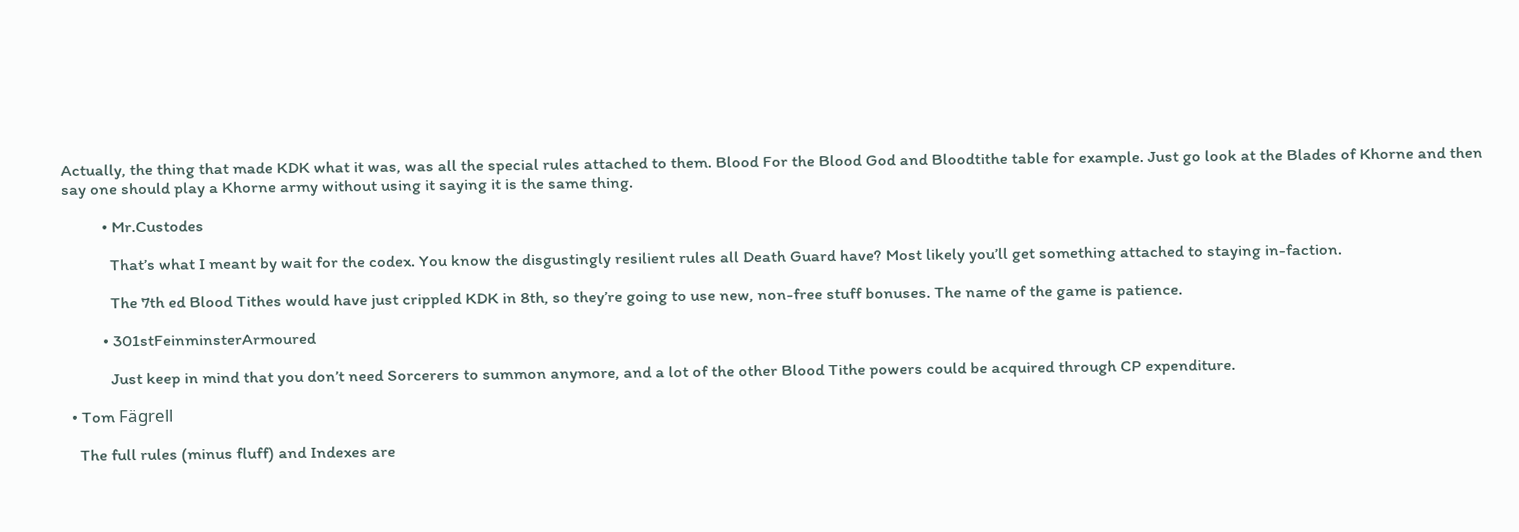Actually, the thing that made KDK what it was, was all the special rules attached to them. Blood For the Blood God and Bloodtithe table for example. Just go look at the Blades of Khorne and then say one should play a Khorne army without using it saying it is the same thing.

          • Mr.Custodes

            That’s what I meant by wait for the codex. You know the disgustingly resilient rules all Death Guard have? Most likely you’ll get something attached to staying in-faction.

            The 7th ed Blood Tithes would have just crippled KDK in 8th, so they’re going to use new, non-free stuff bonuses. The name of the game is patience.

          • 301stFeinminsterArmoured

            Just keep in mind that you don’t need Sorcerers to summon anymore, and a lot of the other Blood Tithe powers could be acquired through CP expenditure.

  • Tom Fägrell

    The full rules (minus fluff) and Indexes are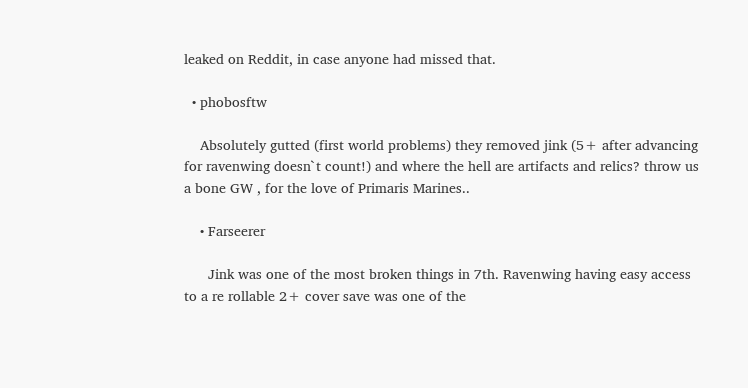leaked on Reddit, in case anyone had missed that.

  • phobosftw

    Absolutely gutted (first world problems) they removed jink (5+ after advancing for ravenwing doesn`t count!) and where the hell are artifacts and relics? throw us a bone GW , for the love of Primaris Marines..

    • Farseerer

      Jink was one of the most broken things in 7th. Ravenwing having easy access to a re rollable 2+ cover save was one of the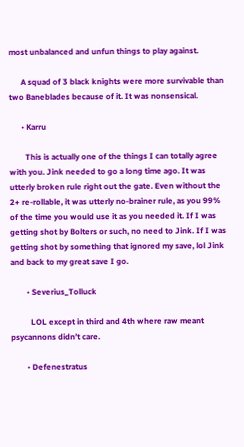most unbalanced and unfun things to play against.

      A squad of 3 black knights were more survivable than two Baneblades because of it. It was nonsensical.

      • Karru

        This is actually one of the things I can totally agree with you. Jink needed to go a long time ago. It was utterly broken rule right out the gate. Even without the 2+ re-rollable, it was utterly no-brainer rule, as you 99% of the time you would use it as you needed it. If I was getting shot by Bolters or such, no need to Jink. If I was getting shot by something that ignored my save, lol Jink and back to my great save I go.

        • Severius_Tolluck

          LOL except in third and 4th where raw meant psycannons didn’t care.

        • Defenestratus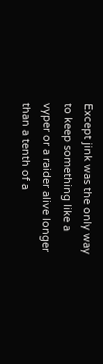Except jink was the only way to keep something like a vyper or a raider alive longer than a tenth of a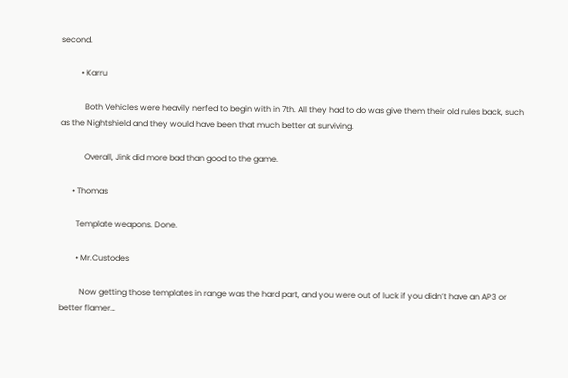second.

          • Karru

            Both Vehicles were heavily nerfed to begin with in 7th. All they had to do was give them their old rules back, such as the Nightshield and they would have been that much better at surviving.

            Overall, Jink did more bad than good to the game.

      • Thomas

        Template weapons. Done.

        • Mr.Custodes

          Now getting those templates in range was the hard part, and you were out of luck if you didn’t have an AP3 or better flamer…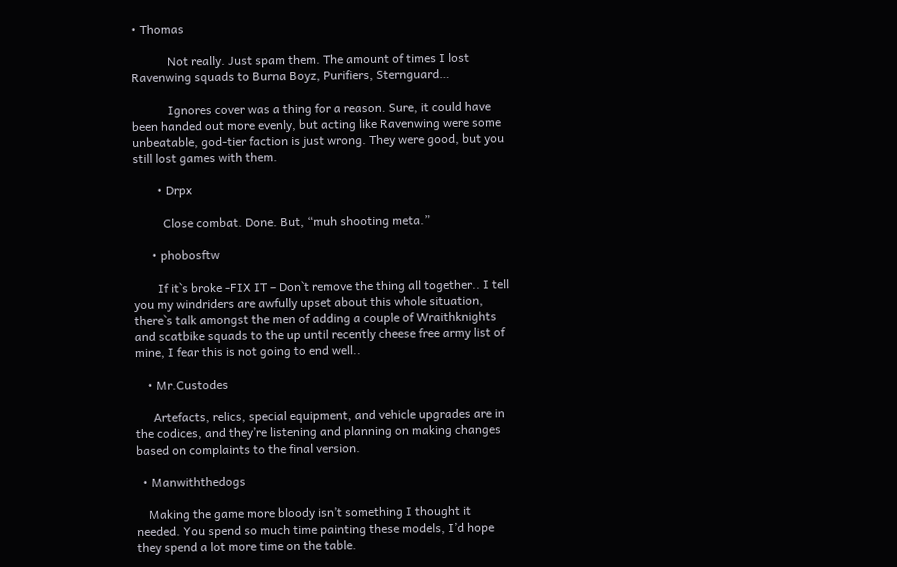• Thomas

            Not really. Just spam them. The amount of times I lost Ravenwing squads to Burna Boyz, Purifiers, Sternguard…

            Ignores cover was a thing for a reason. Sure, it could have been handed out more evenly, but acting like Ravenwing were some unbeatable, god-tier faction is just wrong. They were good, but you still lost games with them.

        • Drpx

          Close combat. Done. But, “muh shooting meta.”

      • phobosftw

        If it`s broke -FIX IT – Don`t remove the thing all together.. I tell you my windriders are awfully upset about this whole situation, there`s talk amongst the men of adding a couple of Wraithknights and scatbike squads to the up until recently cheese free army list of mine, I fear this is not going to end well..

    • Mr.Custodes

      Artefacts, relics, special equipment, and vehicle upgrades are in the codices, and they’re listening and planning on making changes based on complaints to the final version.

  • Manwiththedogs

    Making the game more bloody isn’t something I thought it needed. You spend so much time painting these models, I’d hope they spend a lot more time on the table.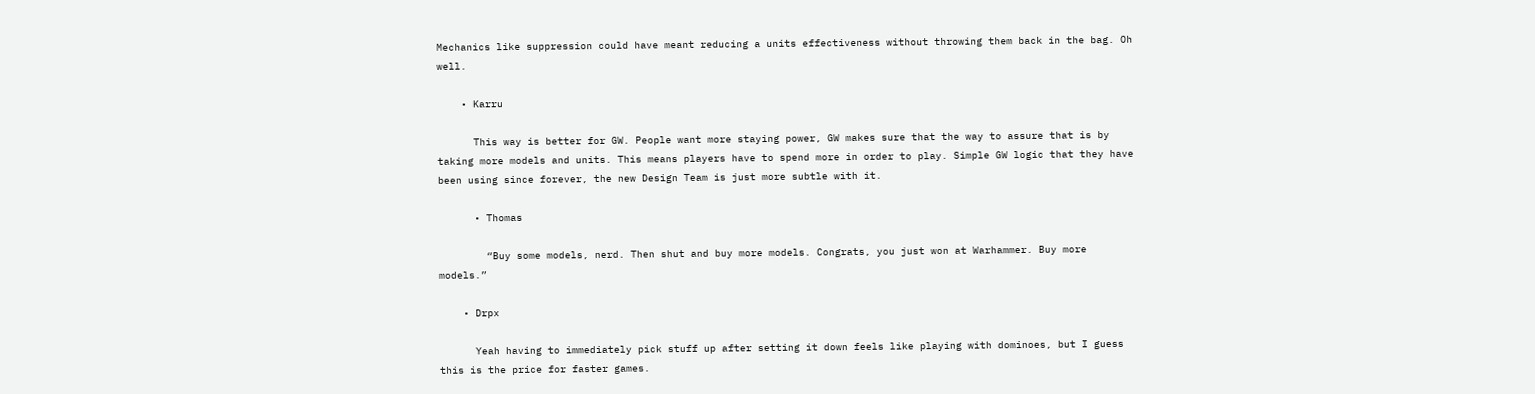Mechanics like suppression could have meant reducing a units effectiveness without throwing them back in the bag. Oh well.

    • Karru

      This way is better for GW. People want more staying power, GW makes sure that the way to assure that is by taking more models and units. This means players have to spend more in order to play. Simple GW logic that they have been using since forever, the new Design Team is just more subtle with it.

      • Thomas

        “Buy some models, nerd. Then shut and buy more models. Congrats, you just won at Warhammer. Buy more models.”

    • Drpx

      Yeah having to immediately pick stuff up after setting it down feels like playing with dominoes, but I guess this is the price for faster games.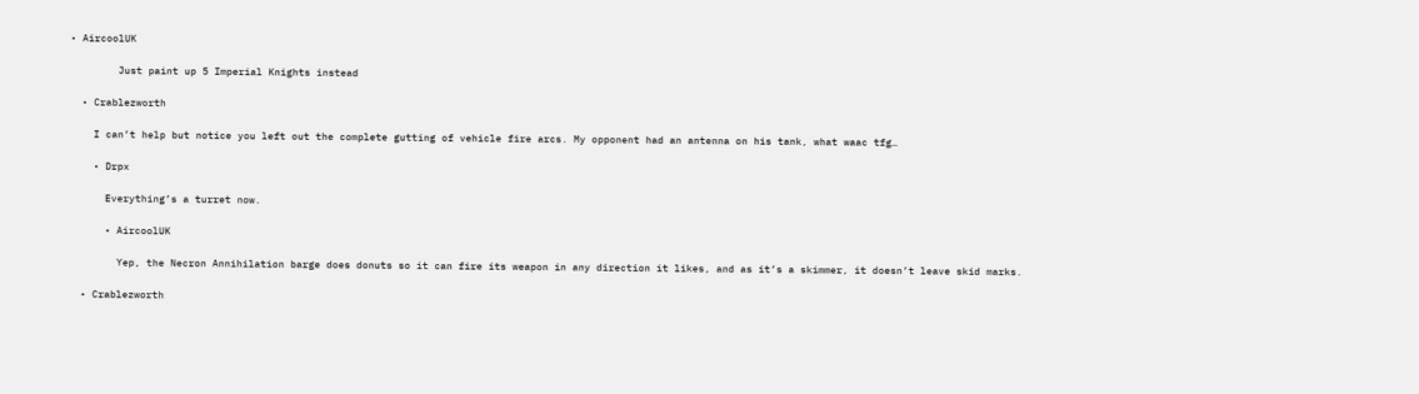• AircoolUK

        Just paint up 5 Imperial Knights instead

  • Crablezworth

    I can’t help but notice you left out the complete gutting of vehicle fire arcs. My opponent had an antenna on his tank, what waac tfg…

    • Drpx

      Everything’s a turret now.

      • AircoolUK

        Yep, the Necron Annihilation barge does donuts so it can fire its weapon in any direction it likes, and as it’s a skimmer, it doesn’t leave skid marks.

  • Crablezworth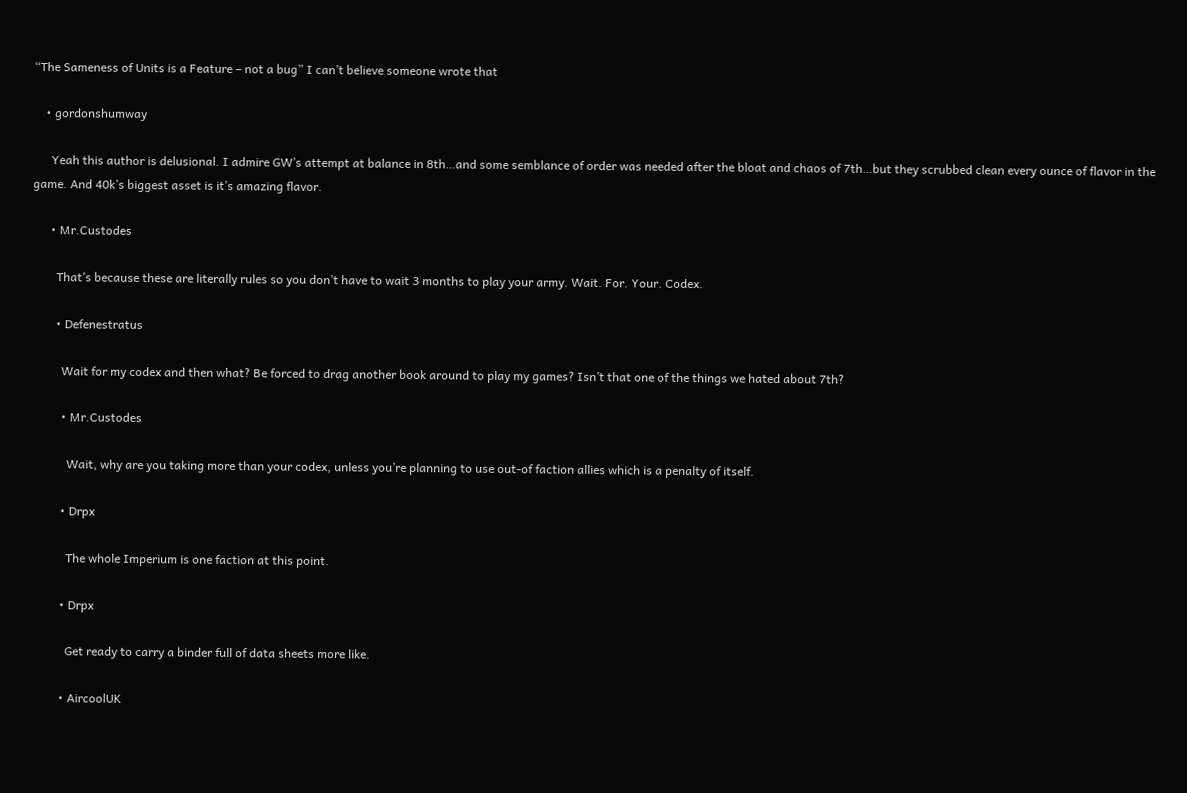“The Sameness of Units is a Feature – not a bug” I can’t believe someone wrote that

    • gordonshumway

      Yeah this author is delusional. I admire GW’s attempt at balance in 8th…and some semblance of order was needed after the bloat and chaos of 7th…but they scrubbed clean every ounce of flavor in the game. And 40k’s biggest asset is it’s amazing flavor.

      • Mr.Custodes

        That’s because these are literally rules so you don’t have to wait 3 months to play your army. Wait. For. Your. Codex.

        • Defenestratus

          Wait for my codex and then what? Be forced to drag another book around to play my games? Isn’t that one of the things we hated about 7th?

          • Mr.Custodes

            Wait, why are you taking more than your codex, unless you’re planning to use out-of faction allies which is a penalty of itself.

          • Drpx

            The whole Imperium is one faction at this point.

          • Drpx

            Get ready to carry a binder full of data sheets more like.

          • AircoolUK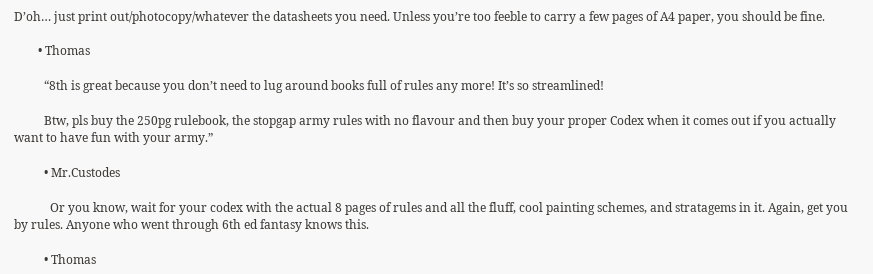D’oh… just print out/photocopy/whatever the datasheets you need. Unless you’re too feeble to carry a few pages of A4 paper, you should be fine.

        • Thomas

          “8th is great because you don’t need to lug around books full of rules any more! It’s so streamlined!

          Btw, pls buy the 250pg rulebook, the stopgap army rules with no flavour and then buy your proper Codex when it comes out if you actually want to have fun with your army.”

          • Mr.Custodes

            Or you know, wait for your codex with the actual 8 pages of rules and all the fluff, cool painting schemes, and stratagems in it. Again, get you by rules. Anyone who went through 6th ed fantasy knows this.

          • Thomas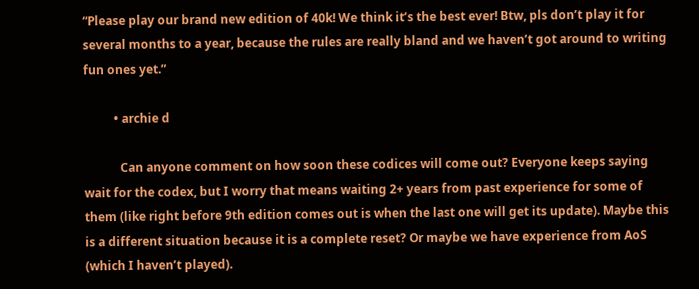“Please play our brand new edition of 40k! We think it’s the best ever! Btw, pls don’t play it for several months to a year, because the rules are really bland and we haven’t got around to writing fun ones yet.”

          • archie d

            Can anyone comment on how soon these codices will come out? Everyone keeps saying wait for the codex, but I worry that means waiting 2+ years from past experience for some of them (like right before 9th edition comes out is when the last one will get its update). Maybe this is a different situation because it is a complete reset? Or maybe we have experience from AoS (which I haven’t played).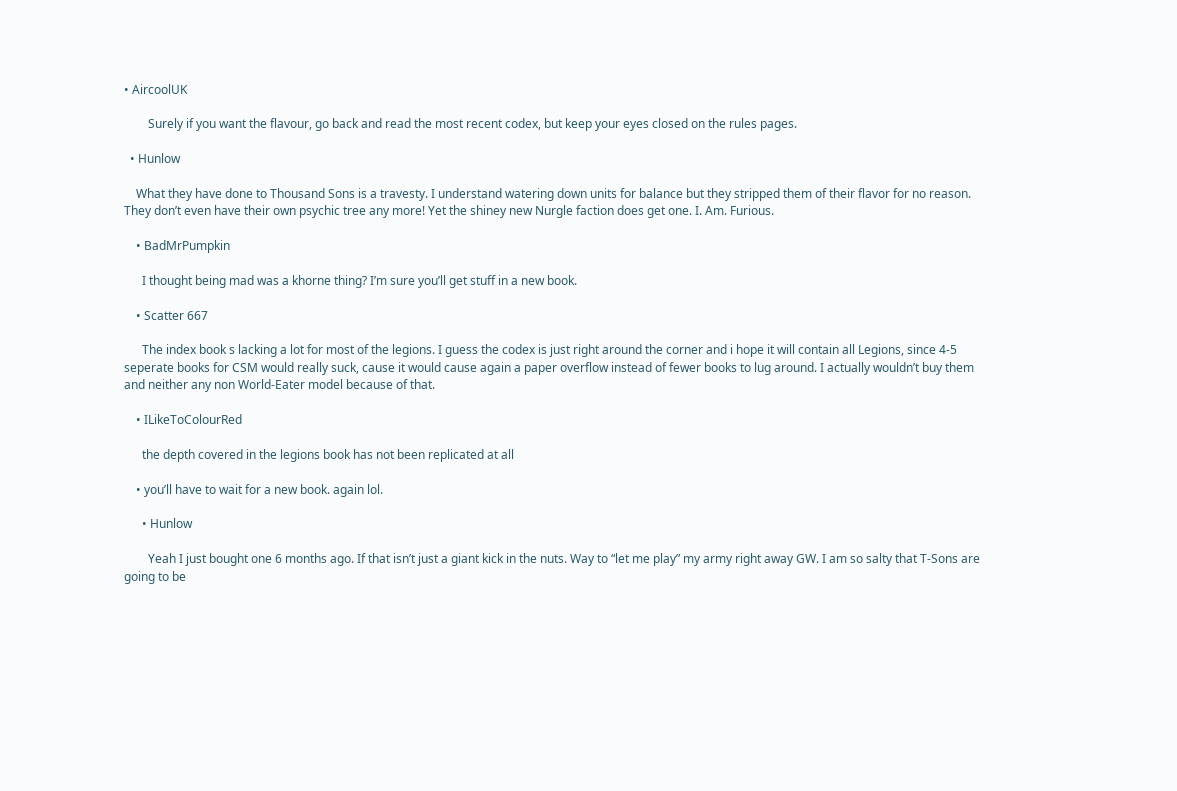• AircoolUK

        Surely if you want the flavour, go back and read the most recent codex, but keep your eyes closed on the rules pages.

  • Hunlow

    What they have done to Thousand Sons is a travesty. I understand watering down units for balance but they stripped them of their flavor for no reason. They don’t even have their own psychic tree any more! Yet the shiney new Nurgle faction does get one. I. Am. Furious.

    • BadMrPumpkin

      I thought being mad was a khorne thing? I’m sure you’ll get stuff in a new book.

    • Scatter 667

      The index book s lacking a lot for most of the legions. I guess the codex is just right around the corner and i hope it will contain all Legions, since 4-5 seperate books for CSM would really suck, cause it would cause again a paper overflow instead of fewer books to lug around. I actually wouldn’t buy them and neither any non World-Eater model because of that.

    • ILikeToColourRed

      the depth covered in the legions book has not been replicated at all

    • you’ll have to wait for a new book. again lol.

      • Hunlow

        Yeah I just bought one 6 months ago. If that isn’t just a giant kick in the nuts. Way to “let me play” my army right away GW. I am so salty that T-Sons are going to be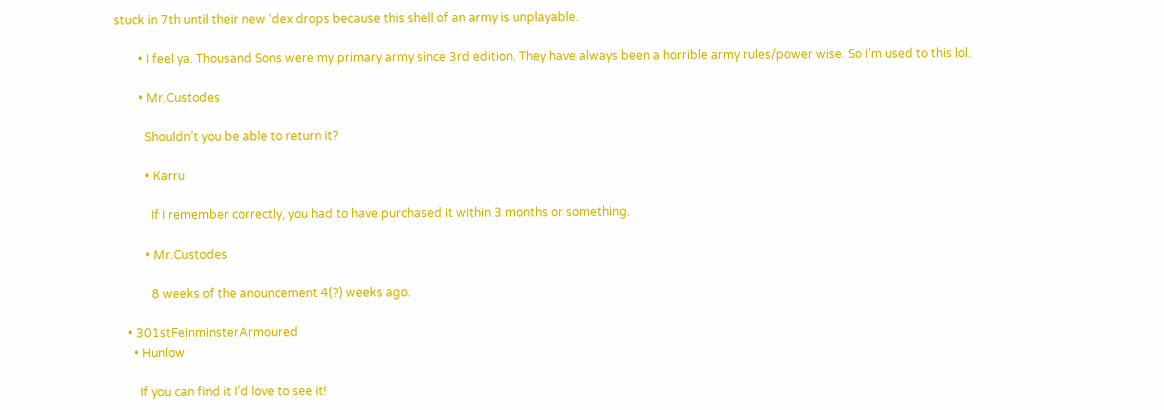stuck in 7th until their new ‘dex drops because this shell of an army is unplayable.

        • I feel ya. Thousand Sons were my primary army since 3rd edition. They have always been a horrible army rules/power wise. So I’m used to this lol.

        • Mr.Custodes

          Shouldn’t you be able to return it?

          • Karru

            If I remember correctly, you had to have purchased it within 3 months or something.

          • Mr.Custodes

            8 weeks of the anouncement 4(?) weeks ago.

    • 301stFeinminsterArmoured
      • Hunlow

        If you can find it I’d love to see it!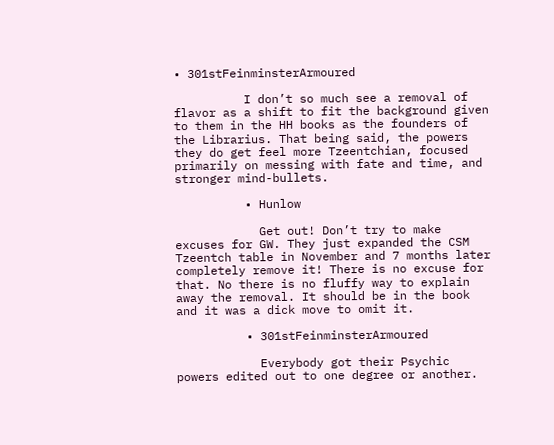• 301stFeinminsterArmoured

          I don’t so much see a removal of flavor as a shift to fit the background given to them in the HH books as the founders of the Librarius. That being said, the powers they do get feel more Tzeentchian, focused primarily on messing with fate and time, and stronger mind-bullets.

          • Hunlow

            Get out! Don’t try to make excuses for GW. They just expanded the CSM Tzeentch table in November and 7 months later completely remove it! There is no excuse for that. No there is no fluffy way to explain away the removal. It should be in the book and it was a dick move to omit it.

          • 301stFeinminsterArmoured

            Everybody got their Psychic powers edited out to one degree or another.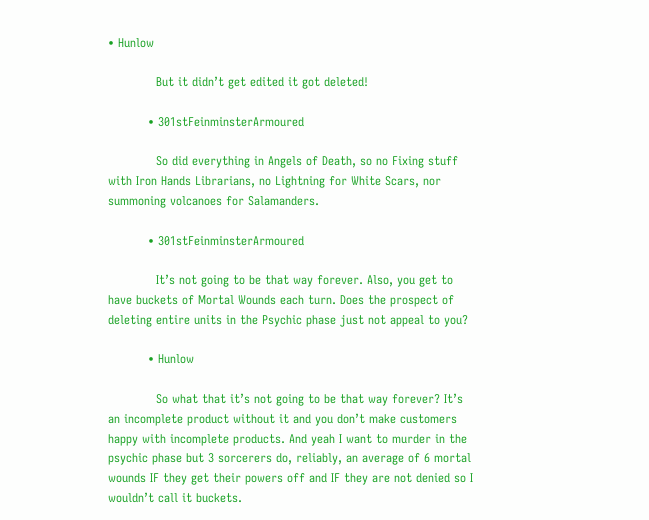• Hunlow

            But it didn’t get edited it got deleted!

          • 301stFeinminsterArmoured

            So did everything in Angels of Death, so no Fixing stuff with Iron Hands Librarians, no Lightning for White Scars, nor summoning volcanoes for Salamanders.

          • 301stFeinminsterArmoured

            It’s not going to be that way forever. Also, you get to have buckets of Mortal Wounds each turn. Does the prospect of deleting entire units in the Psychic phase just not appeal to you?

          • Hunlow

            So what that it’s not going to be that way forever? It’s an incomplete product without it and you don’t make customers happy with incomplete products. And yeah I want to murder in the psychic phase but 3 sorcerers do, reliably, an average of 6 mortal wounds IF they get their powers off and IF they are not denied so I wouldn’t call it buckets.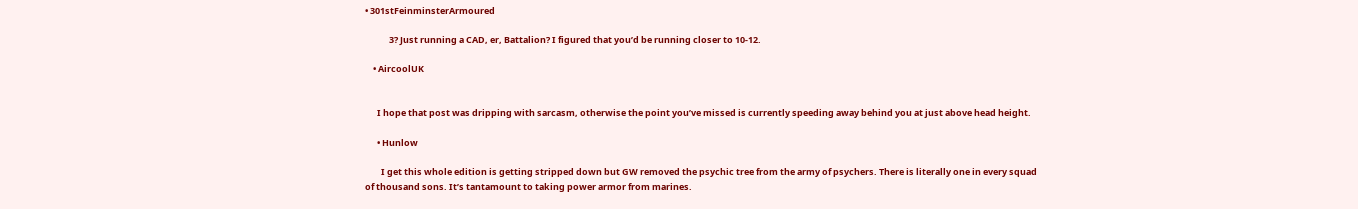• 301stFeinminsterArmoured

            3? Just running a CAD, er, Battalion? I figured that you’d be running closer to 10-12.

    • AircoolUK


      I hope that post was dripping with sarcasm, otherwise the point you’ve missed is currently speeding away behind you at just above head height.

      • Hunlow

        I get this whole edition is getting stripped down but GW removed the psychic tree from the army of psychers. There is literally one in every squad of thousand sons. It’s tantamount to taking power armor from marines.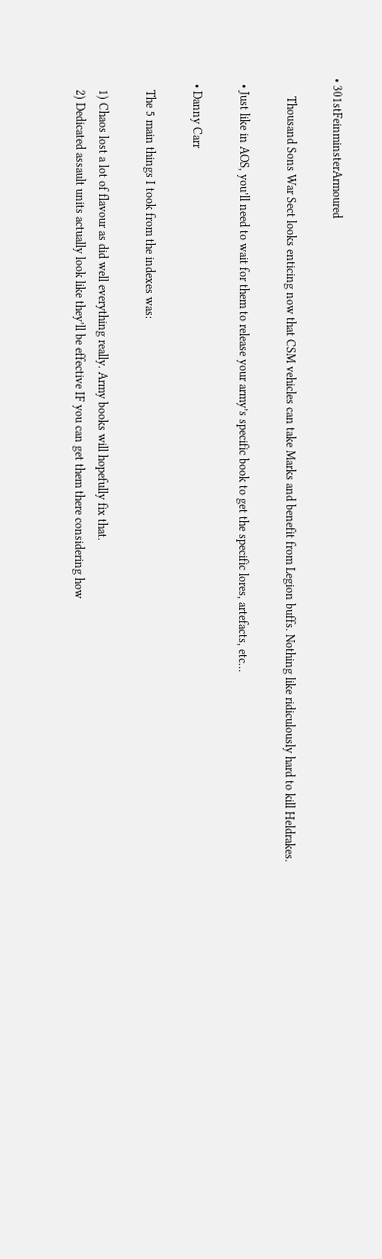• 301stFeinminsterArmoured

      Thousand Sons War Sect looks enticing now that CSM vehicles can take Marks and benefit from Legion buffs. Nothing like ridiculously hard to kill Heldrakes.

  • Just like in AOS, you’ll need to wait for them to release your army’s specific book to get the specific lores, artefacts, etc…

  • Danny Carr

    The 5 main things I took from the indexes was:

    1) Chaos lost a lot of flavour as did well everything really. Army books will hopefully fix that.
    2) Dedicated assault units actually look like they’ll be effective IF you can get them there considering how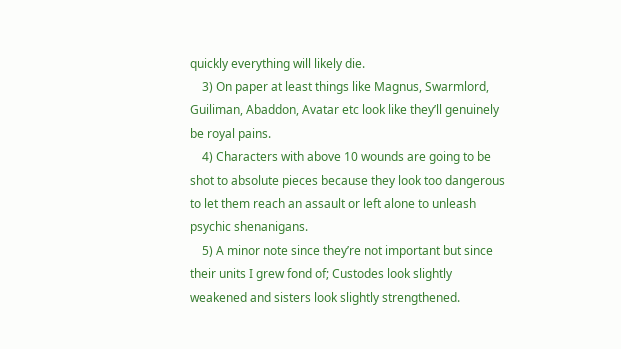quickly everything will likely die.
    3) On paper at least things like Magnus, Swarmlord, Guiliman, Abaddon, Avatar etc look like they’ll genuinely be royal pains.
    4) Characters with above 10 wounds are going to be shot to absolute pieces because they look too dangerous to let them reach an assault or left alone to unleash psychic shenanigans.
    5) A minor note since they’re not important but since their units I grew fond of; Custodes look slightly weakened and sisters look slightly strengthened.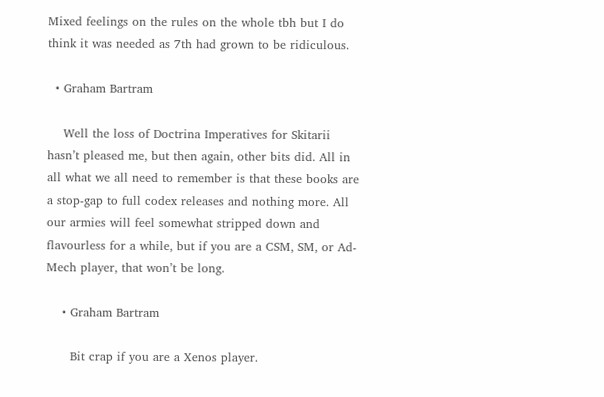Mixed feelings on the rules on the whole tbh but I do think it was needed as 7th had grown to be ridiculous.

  • Graham Bartram

    Well the loss of Doctrina Imperatives for Skitarii hasn’t pleased me, but then again, other bits did. All in all what we all need to remember is that these books are a stop-gap to full codex releases and nothing more. All our armies will feel somewhat stripped down and flavourless for a while, but if you are a CSM, SM, or Ad-Mech player, that won’t be long.

    • Graham Bartram

      Bit crap if you are a Xenos player.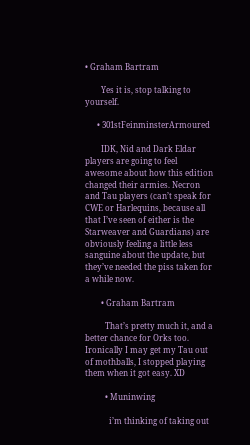• Graham Bartram

        Yes it is, stop talking to yourself.

      • 301stFeinminsterArmoured

        IDK, Nid and Dark Eldar players are going to feel awesome about how this edition changed their armies. Necron and Tau players (can’t speak for CWE or Harlequins, because all that I’ve seen of either is the Starweaver and Guardians) are obviously feeling a little less sanguine about the update, but they’ve needed the piss taken for a while now.

        • Graham Bartram

          That’s pretty much it, and a better chance for Orks too. Ironically I may get my Tau out of mothballs, I stopped playing them when it got easy. XD

          • Muninwing

            i’m thinking of taking out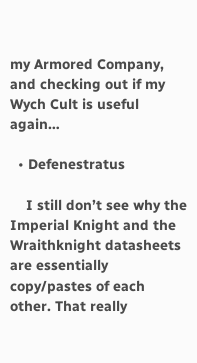my Armored Company, and checking out if my Wych Cult is useful again…

  • Defenestratus

    I still don’t see why the Imperial Knight and the Wraithknight datasheets are essentially copy/pastes of each other. That really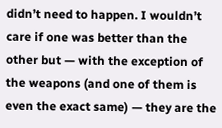didn’t need to happen. I wouldn’t care if one was better than the other but — with the exception of the weapons (and one of them is even the exact same) — they are the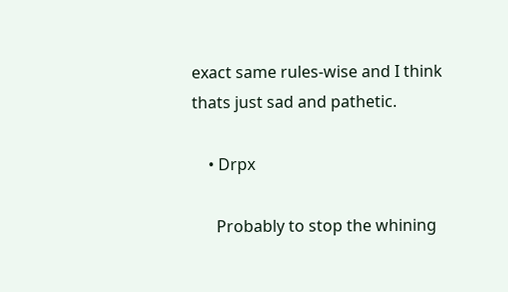exact same rules-wise and I think thats just sad and pathetic.

    • Drpx

      Probably to stop the whining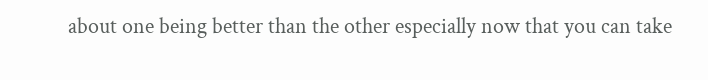about one being better than the other especially now that you can take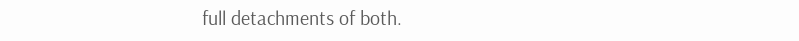full detachments of both.